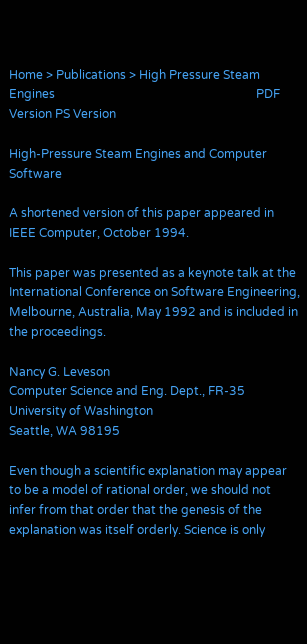Home > Publications > High Pressure Steam Engines                                                                   PDF Version PS Version

High-Pressure Steam Engines and Computer Software

A shortened version of this paper appeared in IEEE Computer, October 1994.

This paper was presented as a keynote talk at the International Conference on Software Engineering, Melbourne, Australia, May 1992 and is included in the proceedings.

Nancy G. Leveson
Computer Science and Eng. Dept., FR-35
University of Washington
Seattle, WA 98195

Even though a scientific explanation may appear to be a model of rational order, we should not infer from that order that the genesis of the explanation was itself orderly. Science is only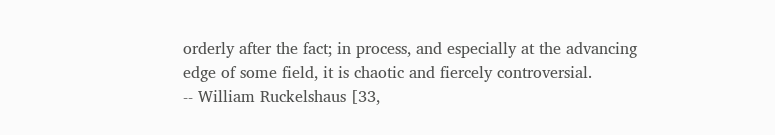orderly after the fact; in process, and especially at the advancing edge of some field, it is chaotic and fiercely controversial.
-- William Ruckelshaus [33,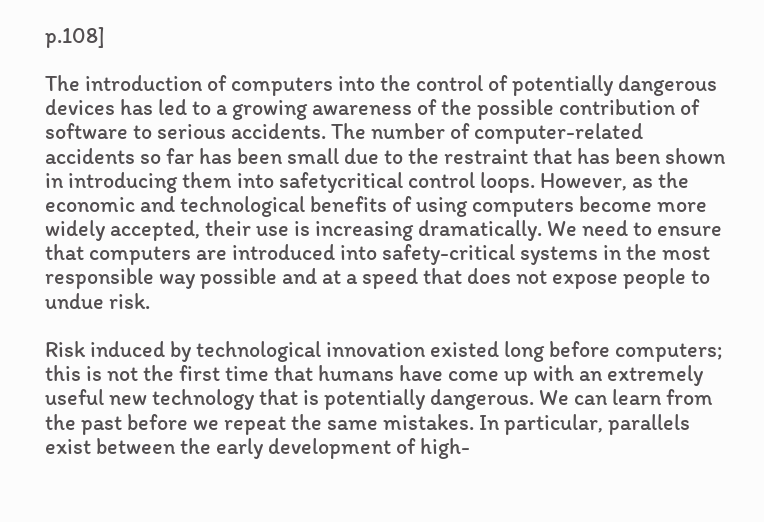p.108]

The introduction of computers into the control of potentially dangerous devices has led to a growing awareness of the possible contribution of software to serious accidents. The number of computer-related accidents so far has been small due to the restraint that has been shown in introducing them into safetycritical control loops. However, as the economic and technological benefits of using computers become more widely accepted, their use is increasing dramatically. We need to ensure that computers are introduced into safety-critical systems in the most responsible way possible and at a speed that does not expose people to undue risk.

Risk induced by technological innovation existed long before computers; this is not the first time that humans have come up with an extremely useful new technology that is potentially dangerous. We can learn from the past before we repeat the same mistakes. In particular, parallels exist between the early development of high-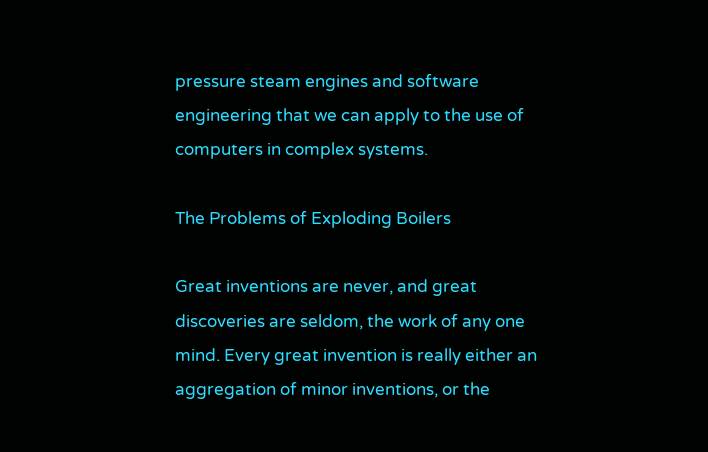pressure steam engines and software engineering that we can apply to the use of computers in complex systems.

The Problems of Exploding Boilers

Great inventions are never, and great discoveries are seldom, the work of any one mind. Every great invention is really either an aggregation of minor inventions, or the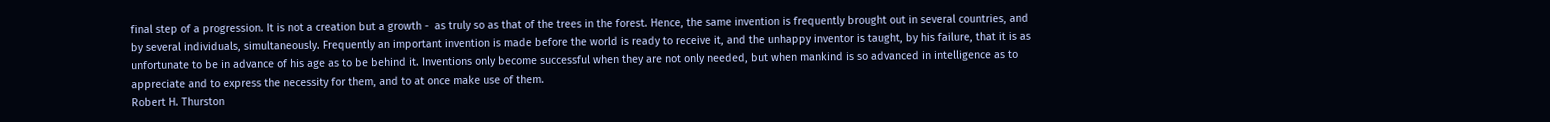final step of a progression. It is not a creation but a growth -  as truly so as that of the trees in the forest. Hence, the same invention is frequently brought out in several countries, and by several individuals, simultaneously. Frequently an important invention is made before the world is ready to receive it, and the unhappy inventor is taught, by his failure, that it is as unfortunate to be in advance of his age as to be behind it. Inventions only become successful when they are not only needed, but when mankind is so advanced in intelligence as to appreciate and to express the necessity for them, and to at once make use of them.
Robert H. Thurston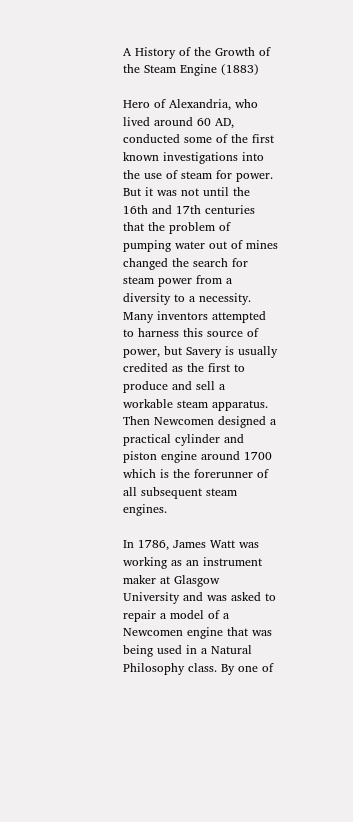A History of the Growth of the Steam Engine (1883)

Hero of Alexandria, who lived around 60 AD, conducted some of the first known investigations into the use of steam for power. But it was not until the 16th and 17th centuries that the problem of pumping water out of mines changed the search for steam power from a diversity to a necessity. Many inventors attempted to harness this source of power, but Savery is usually credited as the first to produce and sell a workable steam apparatus. Then Newcomen designed a practical cylinder and piston engine around 1700 which is the forerunner of all subsequent steam engines.

In 1786, James Watt was working as an instrument maker at Glasgow University and was asked to repair a model of a Newcomen engine that was being used in a Natural Philosophy class. By one of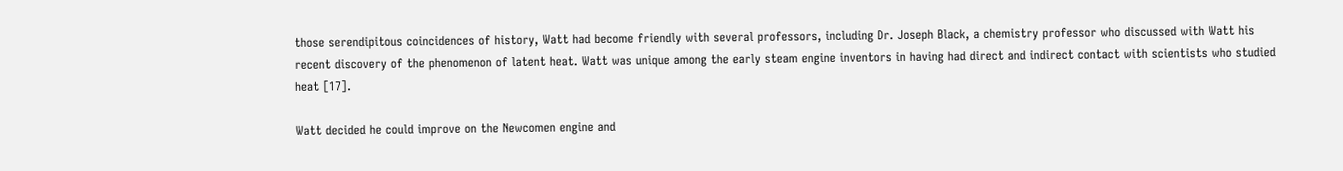those serendipitous coincidences of history, Watt had become friendly with several professors, including Dr. Joseph Black, a chemistry professor who discussed with Watt his recent discovery of the phenomenon of latent heat. Watt was unique among the early steam engine inventors in having had direct and indirect contact with scientists who studied heat [17].

Watt decided he could improve on the Newcomen engine and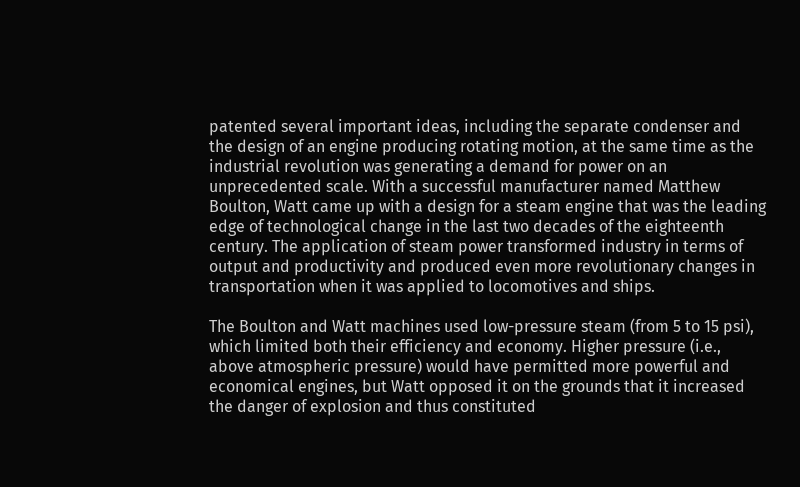patented several important ideas, including the separate condenser and the design of an engine producing rotating motion, at the same time as the industrial revolution was generating a demand for power on an unprecedented scale. With a successful manufacturer named Matthew Boulton, Watt came up with a design for a steam engine that was the leading edge of technological change in the last two decades of the eighteenth century. The application of steam power transformed industry in terms of output and productivity and produced even more revolutionary changes in transportation when it was applied to locomotives and ships.

The Boulton and Watt machines used low-pressure steam (from 5 to 15 psi), which limited both their efficiency and economy. Higher pressure (i.e., above atmospheric pressure) would have permitted more powerful and economical engines, but Watt opposed it on the grounds that it increased the danger of explosion and thus constituted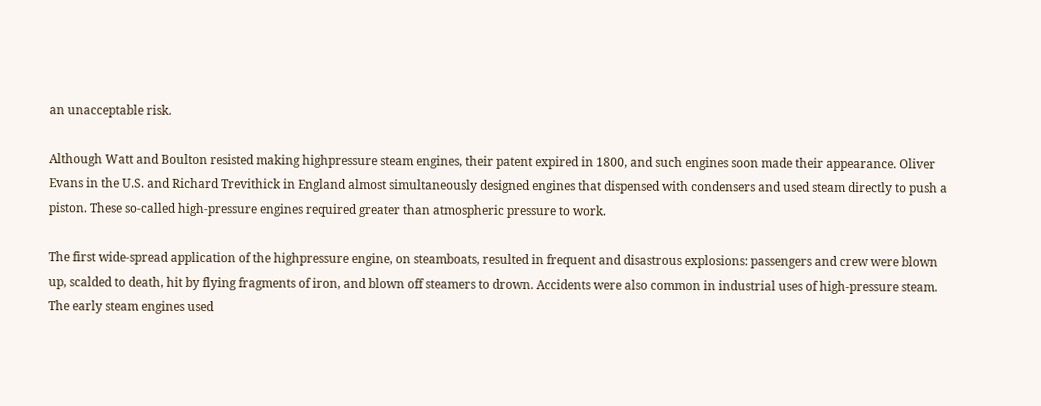an unacceptable risk.

Although Watt and Boulton resisted making highpressure steam engines, their patent expired in 1800, and such engines soon made their appearance. Oliver Evans in the U.S. and Richard Trevithick in England almost simultaneously designed engines that dispensed with condensers and used steam directly to push a piston. These so-called high-pressure engines required greater than atmospheric pressure to work.

The first wide-spread application of the highpressure engine, on steamboats, resulted in frequent and disastrous explosions: passengers and crew were blown up, scalded to death, hit by flying fragments of iron, and blown off steamers to drown. Accidents were also common in industrial uses of high-pressure steam. The early steam engines used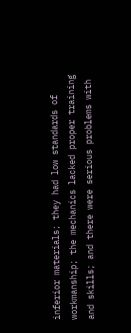inferior materials; they had low standards of workmanship; the mechanics lacked proper training and skills; and there were serious problems with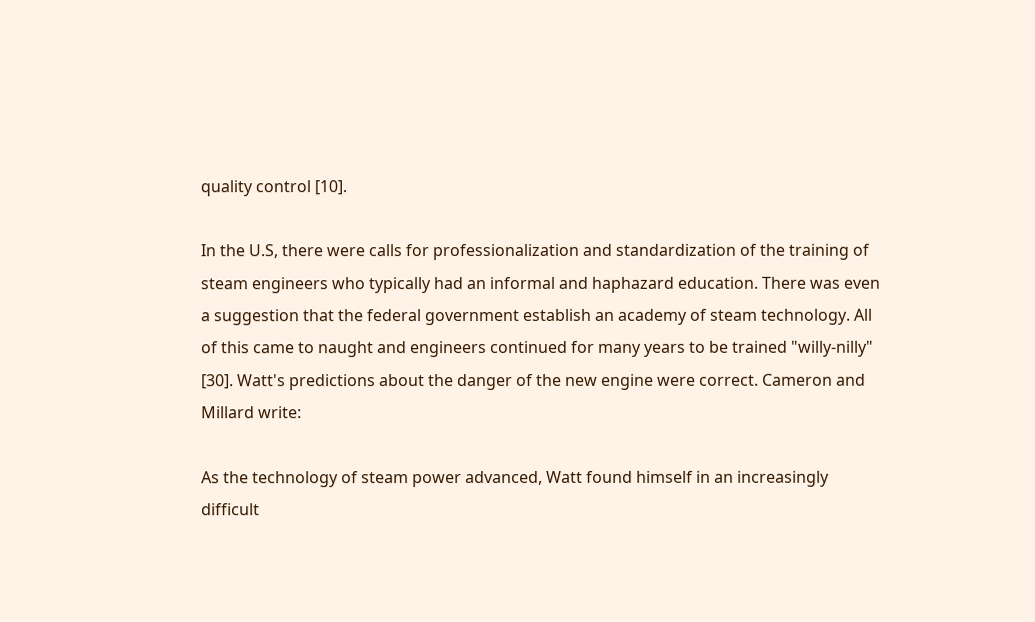quality control [10].

In the U.S, there were calls for professionalization and standardization of the training of steam engineers who typically had an informal and haphazard education. There was even a suggestion that the federal government establish an academy of steam technology. All of this came to naught and engineers continued for many years to be trained "willy-nilly" [30]. Watt's predictions about the danger of the new engine were correct. Cameron and Millard write:

As the technology of steam power advanced, Watt found himself in an increasingly difficult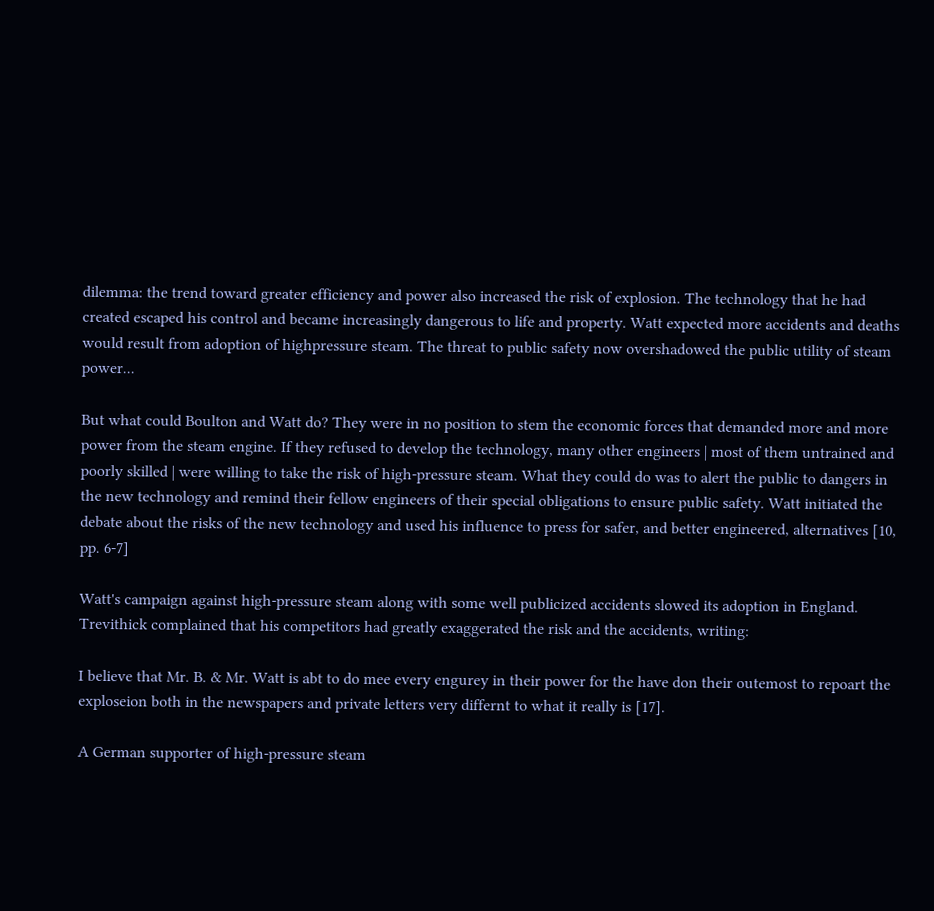dilemma: the trend toward greater efficiency and power also increased the risk of explosion. The technology that he had created escaped his control and became increasingly dangerous to life and property. Watt expected more accidents and deaths would result from adoption of highpressure steam. The threat to public safety now overshadowed the public utility of steam power...

But what could Boulton and Watt do? They were in no position to stem the economic forces that demanded more and more power from the steam engine. If they refused to develop the technology, many other engineers | most of them untrained and poorly skilled | were willing to take the risk of high-pressure steam. What they could do was to alert the public to dangers in the new technology and remind their fellow engineers of their special obligations to ensure public safety. Watt initiated the debate about the risks of the new technology and used his influence to press for safer, and better engineered, alternatives [10, pp. 6-7]

Watt's campaign against high-pressure steam along with some well publicized accidents slowed its adoption in England. Trevithick complained that his competitors had greatly exaggerated the risk and the accidents, writing:

I believe that Mr. B. & Mr. Watt is abt to do mee every engurey in their power for the have don their outemost to repoart the exploseion both in the newspapers and private letters very differnt to what it really is [17].

A German supporter of high-pressure steam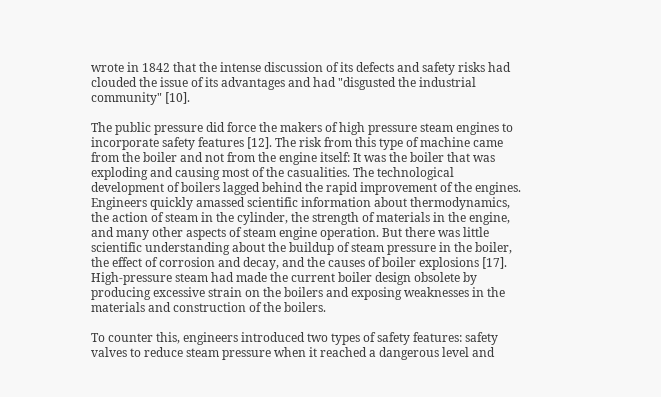wrote in 1842 that the intense discussion of its defects and safety risks had clouded the issue of its advantages and had "disgusted the industrial community" [10].

The public pressure did force the makers of high pressure steam engines to incorporate safety features [12]. The risk from this type of machine came from the boiler and not from the engine itself: It was the boiler that was exploding and causing most of the casualities. The technological development of boilers lagged behind the rapid improvement of the engines. Engineers quickly amassed scientific information about thermodynamics, the action of steam in the cylinder, the strength of materials in the engine, and many other aspects of steam engine operation. But there was little scientific understanding about the buildup of steam pressure in the boiler, the effect of corrosion and decay, and the causes of boiler explosions [17]. High-pressure steam had made the current boiler design obsolete by producing excessive strain on the boilers and exposing weaknesses in the materials and construction of the boilers.

To counter this, engineers introduced two types of safety features: safety valves to reduce steam pressure when it reached a dangerous level and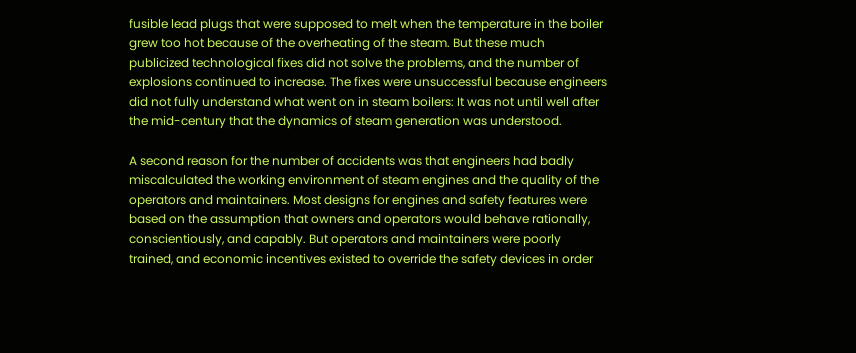fusible lead plugs that were supposed to melt when the temperature in the boiler grew too hot because of the overheating of the steam. But these much publicized technological fixes did not solve the problems, and the number of explosions continued to increase. The fixes were unsuccessful because engineers did not fully understand what went on in steam boilers: It was not until well after the mid-century that the dynamics of steam generation was understood.

A second reason for the number of accidents was that engineers had badly miscalculated the working environment of steam engines and the quality of the operators and maintainers. Most designs for engines and safety features were based on the assumption that owners and operators would behave rationally, conscientiously, and capably. But operators and maintainers were poorly trained, and economic incentives existed to override the safety devices in order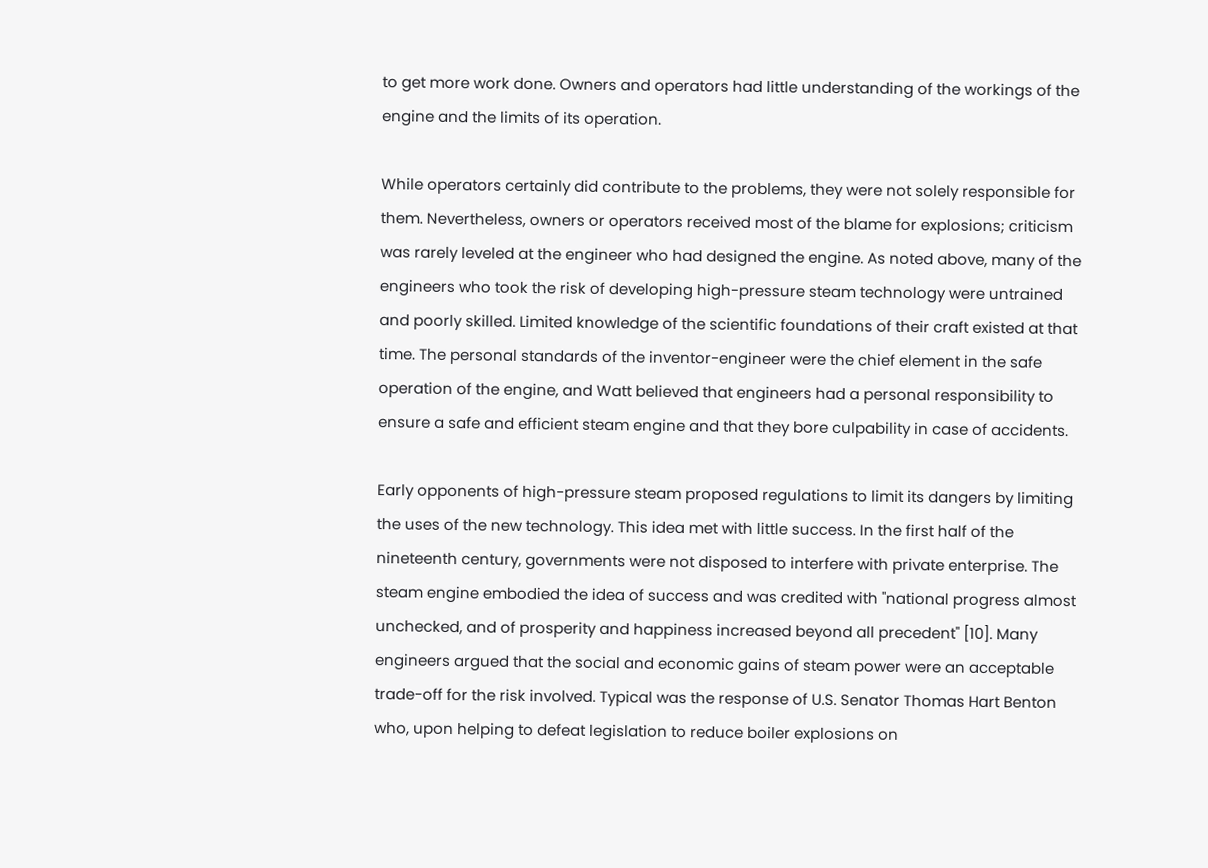to get more work done. Owners and operators had little understanding of the workings of the engine and the limits of its operation.

While operators certainly did contribute to the problems, they were not solely responsible for them. Nevertheless, owners or operators received most of the blame for explosions; criticism was rarely leveled at the engineer who had designed the engine. As noted above, many of the engineers who took the risk of developing high-pressure steam technology were untrained and poorly skilled. Limited knowledge of the scientific foundations of their craft existed at that time. The personal standards of the inventor-engineer were the chief element in the safe operation of the engine, and Watt believed that engineers had a personal responsibility to ensure a safe and efficient steam engine and that they bore culpability in case of accidents.

Early opponents of high-pressure steam proposed regulations to limit its dangers by limiting the uses of the new technology. This idea met with little success. In the first half of the nineteenth century, governments were not disposed to interfere with private enterprise. The steam engine embodied the idea of success and was credited with "national progress almost unchecked, and of prosperity and happiness increased beyond all precedent" [10]. Many engineers argued that the social and economic gains of steam power were an acceptable trade-off for the risk involved. Typical was the response of U.S. Senator Thomas Hart Benton who, upon helping to defeat legislation to reduce boiler explosions on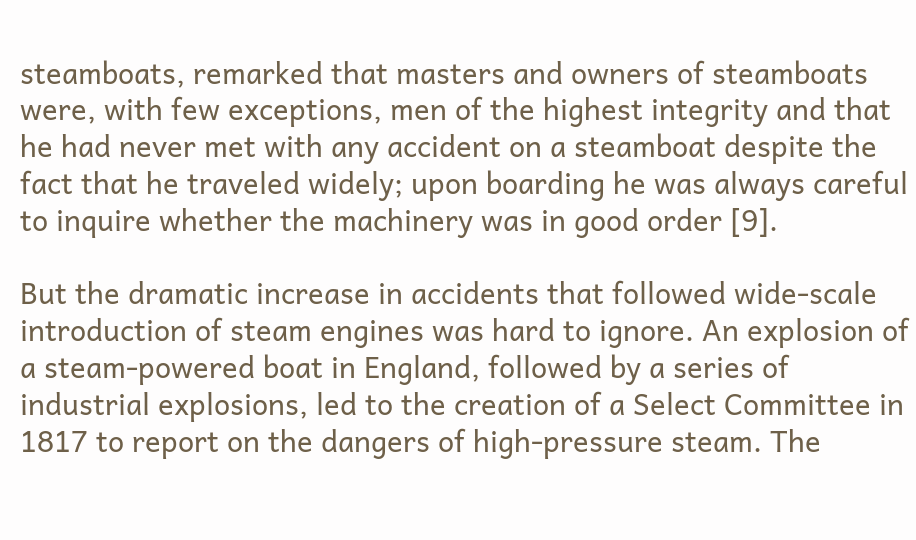steamboats, remarked that masters and owners of steamboats were, with few exceptions, men of the highest integrity and that he had never met with any accident on a steamboat despite the fact that he traveled widely; upon boarding he was always careful to inquire whether the machinery was in good order [9].

But the dramatic increase in accidents that followed wide-scale introduction of steam engines was hard to ignore. An explosion of a steam-powered boat in England, followed by a series of industrial explosions, led to the creation of a Select Committee in 1817 to report on the dangers of high-pressure steam. The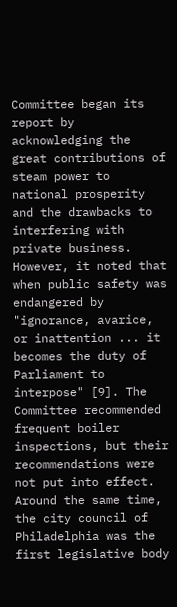Committee began its report by acknowledging the great contributions of steam power to national prosperity and the drawbacks to interfering with private business. However, it noted that when public safety was endangered by "ignorance, avarice, or inattention ... it becomes the duty of Parliament to interpose" [9]. The Committee recommended frequent boiler inspections, but their recommendations were not put into effect. Around the same time, the city council of Philadelphia was the first legislative body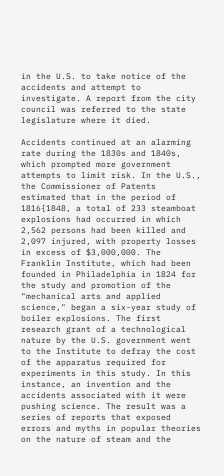in the U.S. to take notice of the accidents and attempt to investigate. A report from the city council was referred to the state legislature where it died.

Accidents continued at an alarming rate during the 1830s and 1840s, which prompted more government attempts to limit risk. In the U.S., the Commissioner of Patents estimated that in the period of 1816{1848, a total of 233 steamboat explosions had occurred in which 2,562 persons had been killed and 2,097 injured, with property losses in excess of $3,000,000. The Franklin Institute, which had been founded in Philadelphia in 1824 for the study and promotion of the "mechanical arts and applied science," began a six-year study of boiler explosions. The first research grant of a technological nature by the U.S. government went to the Institute to defray the cost of the apparatus required for experiments in this study. In this instance, an invention and the accidents associated with it were pushing science. The result was a series of reports that exposed errors and myths in popular theories on the nature of steam and the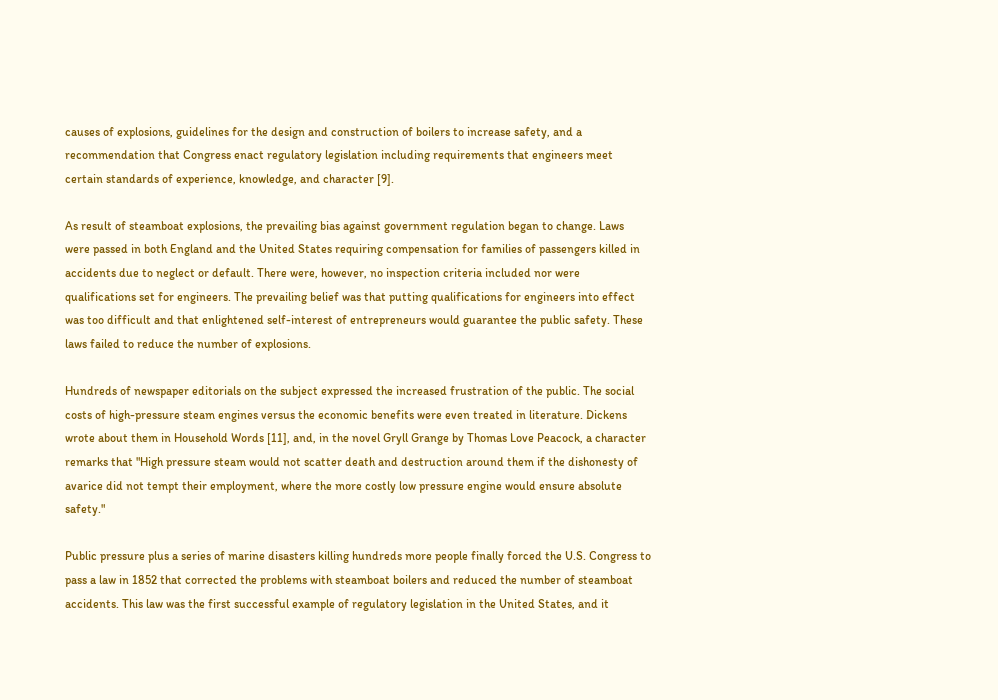causes of explosions, guidelines for the design and construction of boilers to increase safety, and a recommendation that Congress enact regulatory legislation including requirements that engineers meet certain standards of experience, knowledge, and character [9].

As result of steamboat explosions, the prevailing bias against government regulation began to change. Laws were passed in both England and the United States requiring compensation for families of passengers killed in accidents due to neglect or default. There were, however, no inspection criteria included nor were qualifications set for engineers. The prevailing belief was that putting qualifications for engineers into effect was too difficult and that enlightened self-interest of entrepreneurs would guarantee the public safety. These laws failed to reduce the number of explosions.

Hundreds of newspaper editorials on the subject expressed the increased frustration of the public. The social costs of high-pressure steam engines versus the economic benefits were even treated in literature. Dickens wrote about them in Household Words [11], and, in the novel Gryll Grange by Thomas Love Peacock, a character remarks that "High pressure steam would not scatter death and destruction around them if the dishonesty of avarice did not tempt their employment, where the more costly low pressure engine would ensure absolute safety."

Public pressure plus a series of marine disasters killing hundreds more people finally forced the U.S. Congress to pass a law in 1852 that corrected the problems with steamboat boilers and reduced the number of steamboat accidents. This law was the first successful example of regulatory legislation in the United States, and it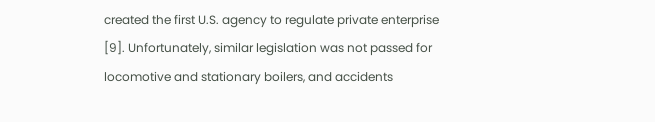created the first U.S. agency to regulate private enterprise [9]. Unfortunately, similar legislation was not passed for locomotive and stationary boilers, and accidents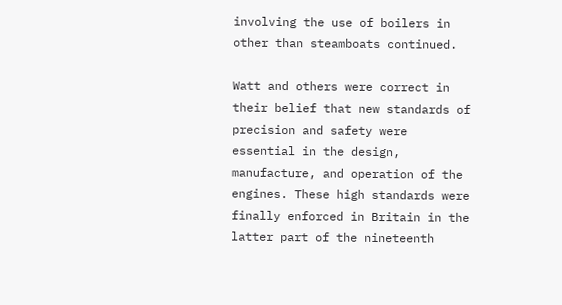involving the use of boilers in other than steamboats continued.

Watt and others were correct in their belief that new standards of precision and safety were essential in the design, manufacture, and operation of the engines. These high standards were finally enforced in Britain in the latter part of the nineteenth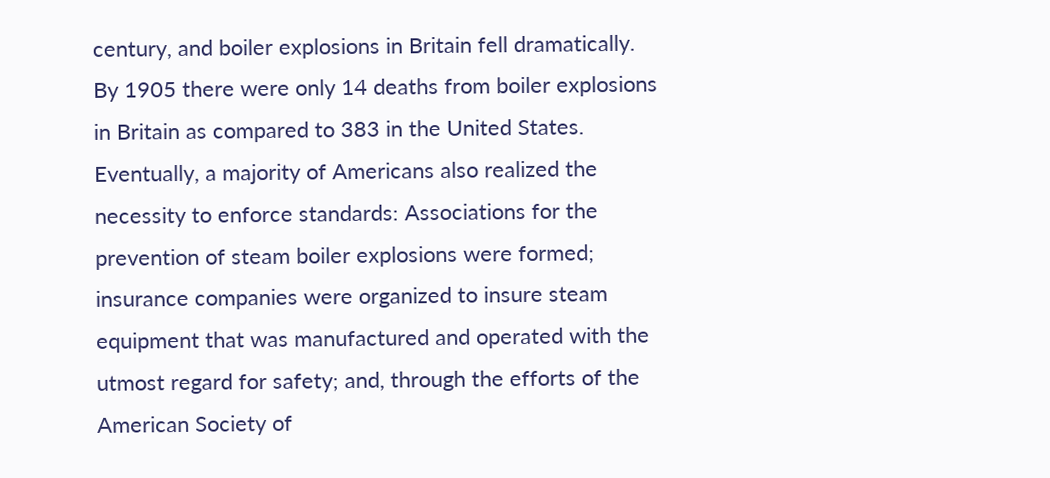century, and boiler explosions in Britain fell dramatically. By 1905 there were only 14 deaths from boiler explosions in Britain as compared to 383 in the United States. Eventually, a majority of Americans also realized the necessity to enforce standards: Associations for the prevention of steam boiler explosions were formed; insurance companies were organized to insure steam equipment that was manufactured and operated with the utmost regard for safety; and, through the efforts of the American Society of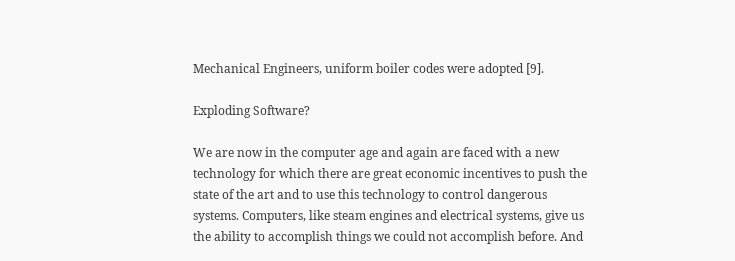Mechanical Engineers, uniform boiler codes were adopted [9].

Exploding Software?

We are now in the computer age and again are faced with a new technology for which there are great economic incentives to push the state of the art and to use this technology to control dangerous systems. Computers, like steam engines and electrical systems, give us the ability to accomplish things we could not accomplish before. And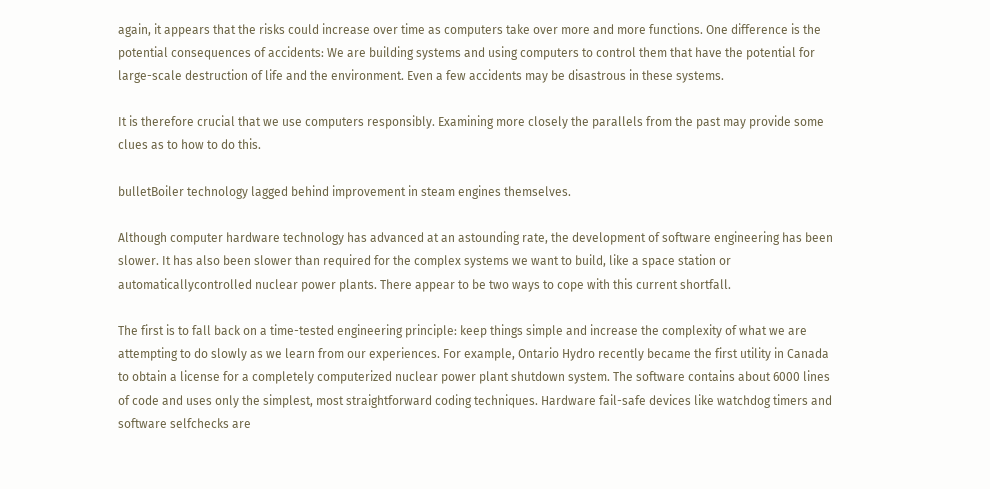again, it appears that the risks could increase over time as computers take over more and more functions. One difference is the potential consequences of accidents: We are building systems and using computers to control them that have the potential for large-scale destruction of life and the environment. Even a few accidents may be disastrous in these systems.

It is therefore crucial that we use computers responsibly. Examining more closely the parallels from the past may provide some clues as to how to do this.

bulletBoiler technology lagged behind improvement in steam engines themselves.

Although computer hardware technology has advanced at an astounding rate, the development of software engineering has been slower. It has also been slower than required for the complex systems we want to build, like a space station or automaticallycontrolled nuclear power plants. There appear to be two ways to cope with this current shortfall.

The first is to fall back on a time-tested engineering principle: keep things simple and increase the complexity of what we are attempting to do slowly as we learn from our experiences. For example, Ontario Hydro recently became the first utility in Canada to obtain a license for a completely computerized nuclear power plant shutdown system. The software contains about 6000 lines of code and uses only the simplest, most straightforward coding techniques. Hardware fail-safe devices like watchdog timers and software selfchecks are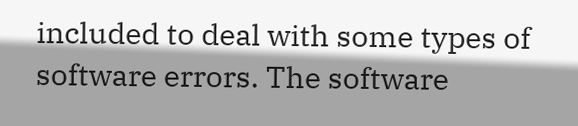included to deal with some types of software errors. The software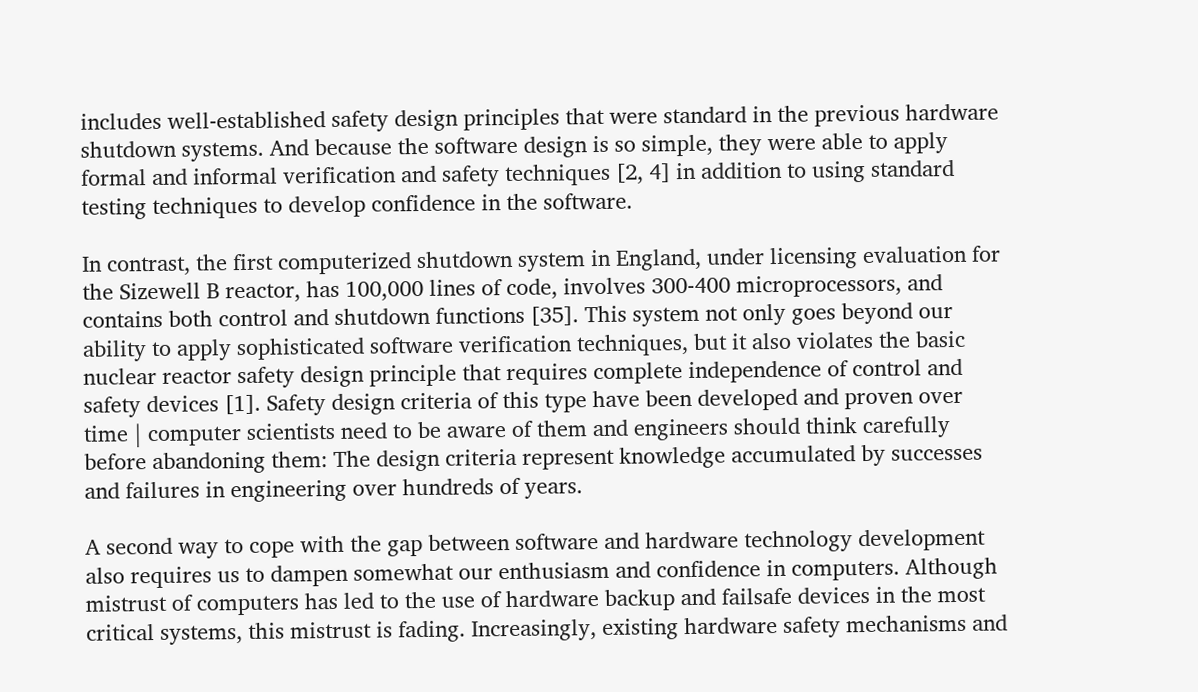includes well-established safety design principles that were standard in the previous hardware shutdown systems. And because the software design is so simple, they were able to apply formal and informal verification and safety techniques [2, 4] in addition to using standard testing techniques to develop confidence in the software.

In contrast, the first computerized shutdown system in England, under licensing evaluation for the Sizewell B reactor, has 100,000 lines of code, involves 300-400 microprocessors, and contains both control and shutdown functions [35]. This system not only goes beyond our ability to apply sophisticated software verification techniques, but it also violates the basic nuclear reactor safety design principle that requires complete independence of control and safety devices [1]. Safety design criteria of this type have been developed and proven over time | computer scientists need to be aware of them and engineers should think carefully before abandoning them: The design criteria represent knowledge accumulated by successes and failures in engineering over hundreds of years.

A second way to cope with the gap between software and hardware technology development also requires us to dampen somewhat our enthusiasm and confidence in computers. Although mistrust of computers has led to the use of hardware backup and failsafe devices in the most critical systems, this mistrust is fading. Increasingly, existing hardware safety mechanisms and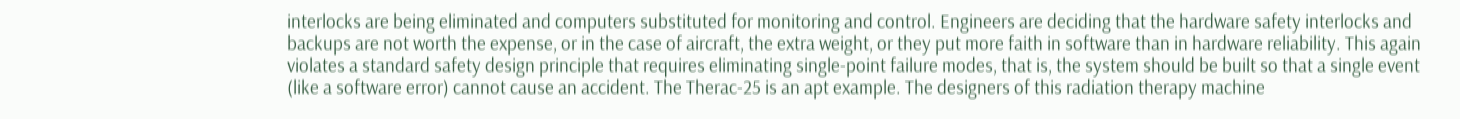interlocks are being eliminated and computers substituted for monitoring and control. Engineers are deciding that the hardware safety interlocks and backups are not worth the expense, or in the case of aircraft, the extra weight, or they put more faith in software than in hardware reliability. This again violates a standard safety design principle that requires eliminating single-point failure modes, that is, the system should be built so that a single event (like a software error) cannot cause an accident. The Therac-25 is an apt example. The designers of this radiation therapy machine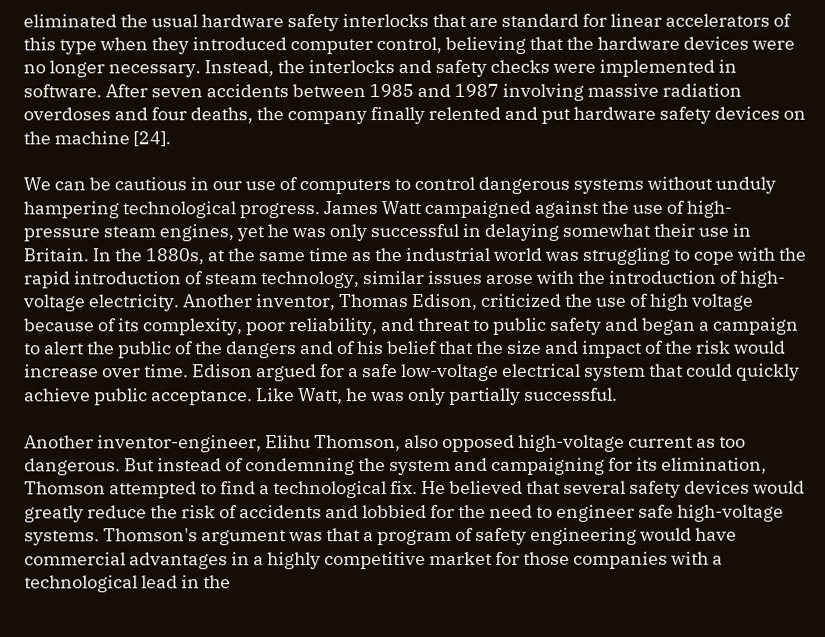eliminated the usual hardware safety interlocks that are standard for linear accelerators of this type when they introduced computer control, believing that the hardware devices were no longer necessary. Instead, the interlocks and safety checks were implemented in software. After seven accidents between 1985 and 1987 involving massive radiation overdoses and four deaths, the company finally relented and put hardware safety devices on the machine [24].

We can be cautious in our use of computers to control dangerous systems without unduly hampering technological progress. James Watt campaigned against the use of high-pressure steam engines, yet he was only successful in delaying somewhat their use in Britain. In the 1880s, at the same time as the industrial world was struggling to cope with the rapid introduction of steam technology, similar issues arose with the introduction of high-voltage electricity. Another inventor, Thomas Edison, criticized the use of high voltage because of its complexity, poor reliability, and threat to public safety and began a campaign to alert the public of the dangers and of his belief that the size and impact of the risk would increase over time. Edison argued for a safe low-voltage electrical system that could quickly achieve public acceptance. Like Watt, he was only partially successful.

Another inventor-engineer, Elihu Thomson, also opposed high-voltage current as too dangerous. But instead of condemning the system and campaigning for its elimination, Thomson attempted to find a technological fix. He believed that several safety devices would greatly reduce the risk of accidents and lobbied for the need to engineer safe high-voltage systems. Thomson's argument was that a program of safety engineering would have commercial advantages in a highly competitive market for those companies with a technological lead in the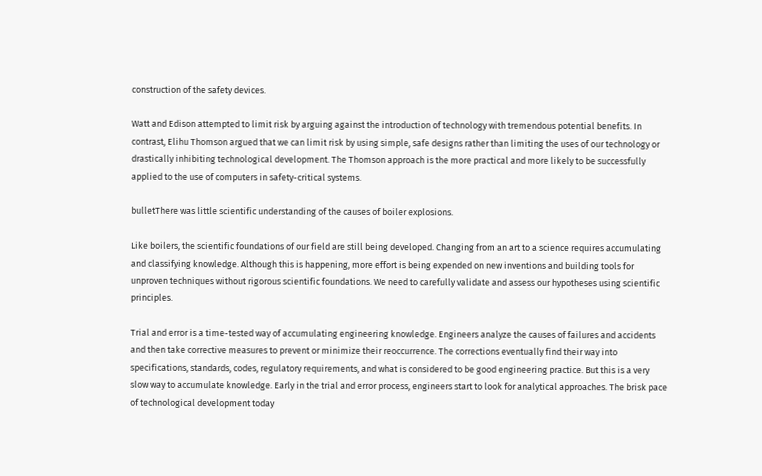construction of the safety devices.

Watt and Edison attempted to limit risk by arguing against the introduction of technology with tremendous potential benefits. In contrast, Elihu Thomson argued that we can limit risk by using simple, safe designs rather than limiting the uses of our technology or drastically inhibiting technological development. The Thomson approach is the more practical and more likely to be successfully applied to the use of computers in safety-critical systems.

bulletThere was little scientific understanding of the causes of boiler explosions.

Like boilers, the scientific foundations of our field are still being developed. Changing from an art to a science requires accumulating and classifying knowledge. Although this is happening, more effort is being expended on new inventions and building tools for unproven techniques without rigorous scientific foundations. We need to carefully validate and assess our hypotheses using scientific principles.

Trial and error is a time-tested way of accumulating engineering knowledge. Engineers analyze the causes of failures and accidents and then take corrective measures to prevent or minimize their reoccurrence. The corrections eventually find their way into specifications, standards, codes, regulatory requirements, and what is considered to be good engineering practice. But this is a very slow way to accumulate knowledge. Early in the trial and error process, engineers start to look for analytical approaches. The brisk pace of technological development today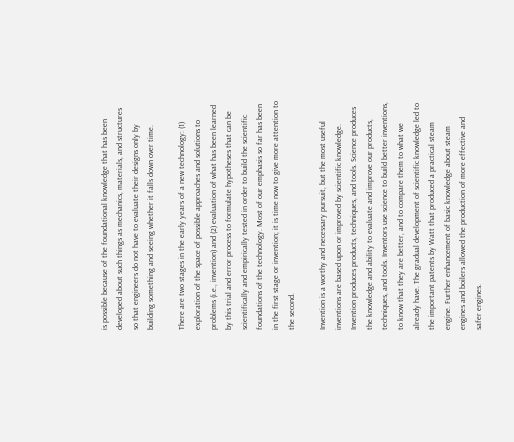is possible because of the foundational knowledge that has been developed about such things as mechanics, materials, and structures so that engineers do not have to evaluate their designs only by building something and seeing whether it falls down over time.

There are two stages in the early years of a new technology: (1) exploration of the space of possible approaches and solutions to problems (i.e., invention) and (2) evaluation of what has been learned by this trial and error process to formulate hypotheses that can be scientifically and empirically tested in order to build the scientific foundations of the technology. Most of our emphasis so far has been in the first stage or invention; it is time now to give more attention to the second.

Invention is a worthy and necessary pursuit, but the most useful inventions are based upon or improved by scientific knowledge. Invention produces products, techniques, and tools. Science produces the knowledge and ability to evaluate and improve our products, techniques, and tools. Inventors use science to build better inventions, to know that they are better, and to compare them to what we already have. The gradual development of scientific knowledge led to the important patents by Watt that produced a practical steam engine. Further enhancement of basic knowledge about steam engines and boilers allowed the production of more effective and safer engines.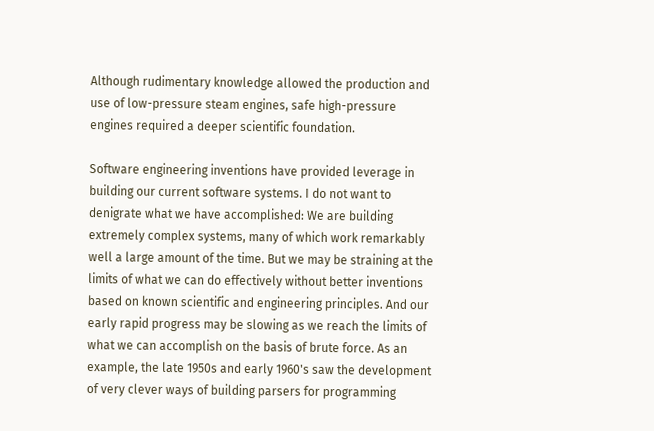Although rudimentary knowledge allowed the production and use of low-pressure steam engines, safe high-pressure engines required a deeper scientific foundation.

Software engineering inventions have provided leverage in building our current software systems. I do not want to denigrate what we have accomplished: We are building extremely complex systems, many of which work remarkably well a large amount of the time. But we may be straining at the limits of what we can do effectively without better inventions based on known scientific and engineering principles. And our early rapid progress may be slowing as we reach the limits of what we can accomplish on the basis of brute force. As an example, the late 1950s and early 1960's saw the development of very clever ways of building parsers for programming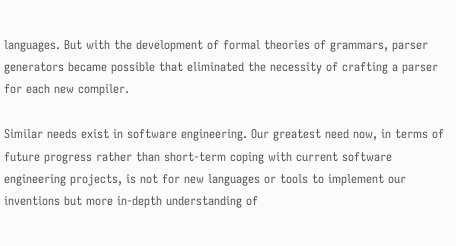languages. But with the development of formal theories of grammars, parser generators became possible that eliminated the necessity of crafting a parser for each new compiler.

Similar needs exist in software engineering. Our greatest need now, in terms of future progress rather than short-term coping with current software engineering projects, is not for new languages or tools to implement our inventions but more in-depth understanding of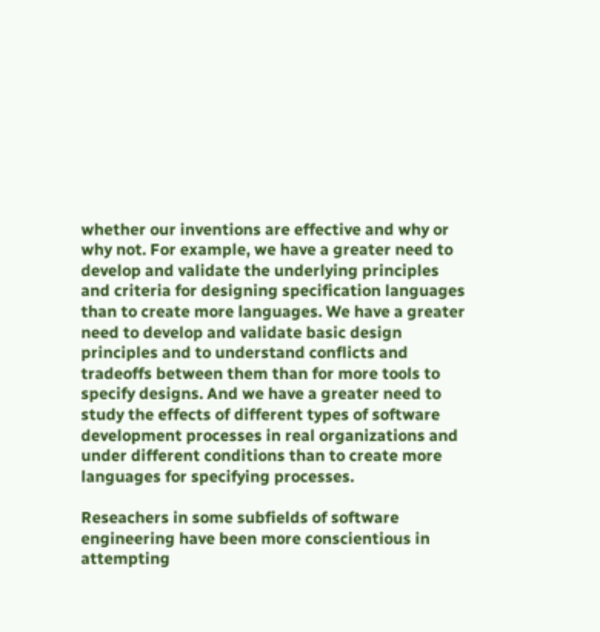whether our inventions are effective and why or why not. For example, we have a greater need to develop and validate the underlying principles and criteria for designing specification languages than to create more languages. We have a greater need to develop and validate basic design principles and to understand conflicts and tradeoffs between them than for more tools to specify designs. And we have a greater need to study the effects of different types of software development processes in real organizations and under different conditions than to create more languages for specifying processes.

Reseachers in some subfields of software engineering have been more conscientious in attempting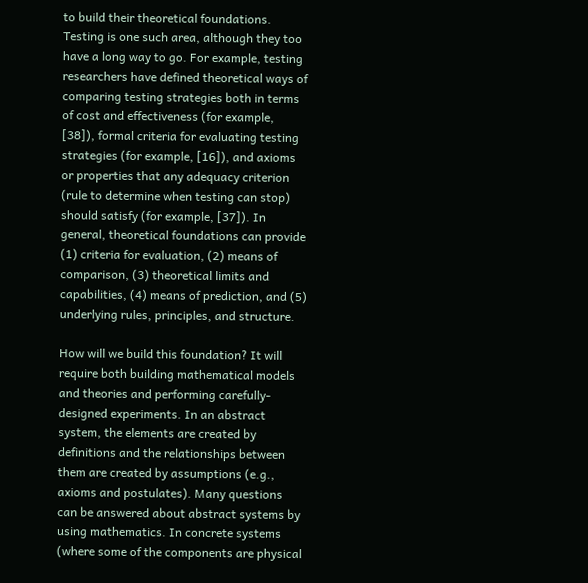to build their theoretical foundations. Testing is one such area, although they too have a long way to go. For example, testing researchers have defined theoretical ways of comparing testing strategies both in terms of cost and effectiveness (for example, [38]), formal criteria for evaluating testing strategies (for example, [16]), and axioms or properties that any adequacy criterion (rule to determine when testing can stop) should satisfy (for example, [37]). In general, theoretical foundations can provide (1) criteria for evaluation, (2) means of comparison, (3) theoretical limits and capabilities, (4) means of prediction, and (5) underlying rules, principles, and structure.

How will we build this foundation? It will require both building mathematical models and theories and performing carefully-designed experiments. In an abstract system, the elements are created by definitions and the relationships between them are created by assumptions (e.g., axioms and postulates). Many questions can be answered about abstract systems by using mathematics. In concrete systems (where some of the components are physical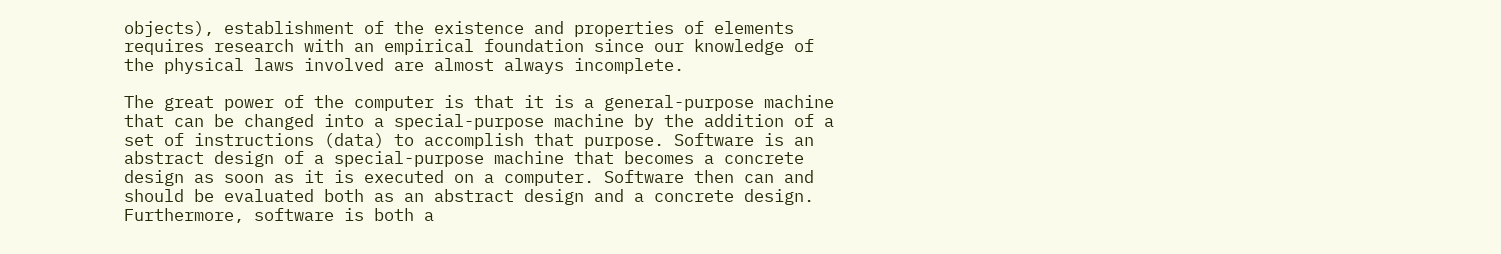objects), establishment of the existence and properties of elements requires research with an empirical foundation since our knowledge of the physical laws involved are almost always incomplete.

The great power of the computer is that it is a general-purpose machine that can be changed into a special-purpose machine by the addition of a set of instructions (data) to accomplish that purpose. Software is an abstract design of a special-purpose machine that becomes a concrete design as soon as it is executed on a computer. Software then can and should be evaluated both as an abstract design and a concrete design. Furthermore, software is both a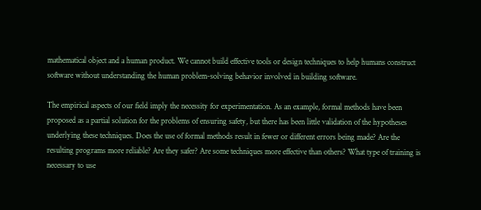mathematical object and a human product. We cannot build effective tools or design techniques to help humans construct software without understanding the human problem-solving behavior involved in building software.

The empirical aspects of our field imply the necessity for experimentation. As an example, formal methods have been proposed as a partial solution for the problems of ensuring safety, but there has been little validation of the hypotheses underlying these techniques. Does the use of formal methods result in fewer or different errors being made? Are the resulting programs more reliable? Are they safer? Are some techniques more effective than others? What type of training is necessary to use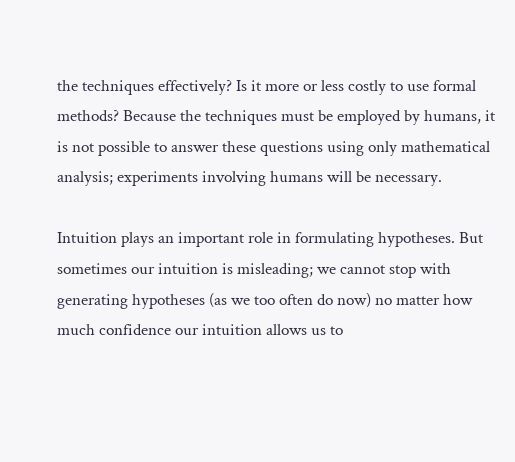the techniques effectively? Is it more or less costly to use formal methods? Because the techniques must be employed by humans, it is not possible to answer these questions using only mathematical analysis; experiments involving humans will be necessary.

Intuition plays an important role in formulating hypotheses. But sometimes our intuition is misleading; we cannot stop with generating hypotheses (as we too often do now) no matter how much confidence our intuition allows us to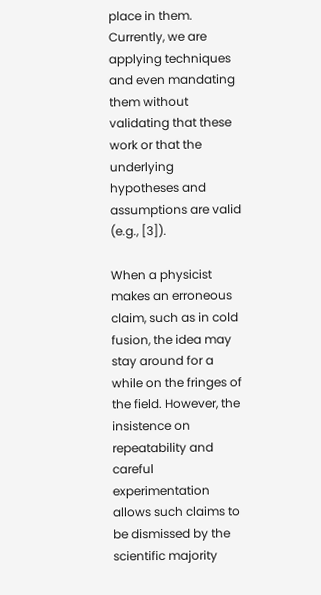place in them. Currently, we are applying techniques and even mandating them without validating that these work or that the underlying hypotheses and assumptions are valid (e.g., [3]).

When a physicist makes an erroneous claim, such as in cold fusion, the idea may stay around for a while on the fringes of the field. However, the insistence on repeatability and careful experimentation allows such claims to be dismissed by the scientific majority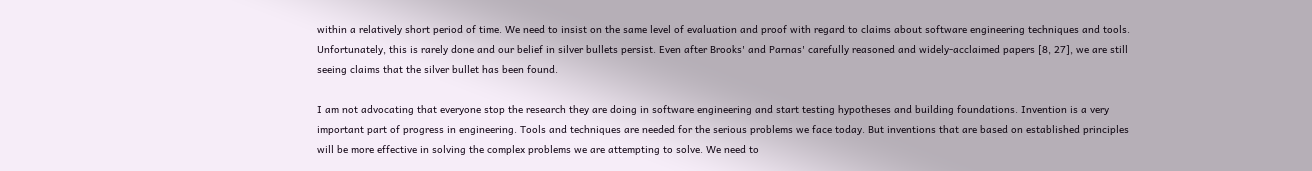within a relatively short period of time. We need to insist on the same level of evaluation and proof with regard to claims about software engineering techniques and tools. Unfortunately, this is rarely done and our belief in silver bullets persist. Even after Brooks' and Parnas' carefully reasoned and widely-acclaimed papers [8, 27], we are still seeing claims that the silver bullet has been found.

I am not advocating that everyone stop the research they are doing in software engineering and start testing hypotheses and building foundations. Invention is a very important part of progress in engineering. Tools and techniques are needed for the serious problems we face today. But inventions that are based on established principles will be more effective in solving the complex problems we are attempting to solve. We need to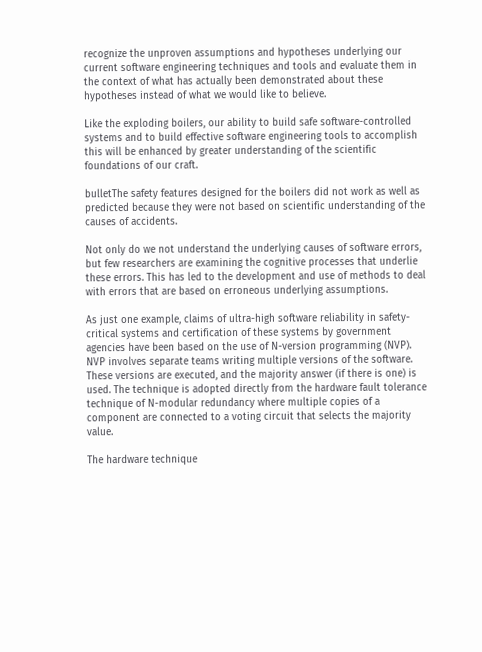recognize the unproven assumptions and hypotheses underlying our current software engineering techniques and tools and evaluate them in the context of what has actually been demonstrated about these hypotheses instead of what we would like to believe.

Like the exploding boilers, our ability to build safe software-controlled systems and to build effective software engineering tools to accomplish this will be enhanced by greater understanding of the scientific foundations of our craft.

bulletThe safety features designed for the boilers did not work as well as predicted because they were not based on scientific understanding of the causes of accidents.

Not only do we not understand the underlying causes of software errors, but few researchers are examining the cognitive processes that underlie these errors. This has led to the development and use of methods to deal with errors that are based on erroneous underlying assumptions.

As just one example, claims of ultra-high software reliability in safety-critical systems and certification of these systems by government agencies have been based on the use of N-version programming (NVP). NVP involves separate teams writing multiple versions of the software. These versions are executed, and the majority answer (if there is one) is used. The technique is adopted directly from the hardware fault tolerance technique of N-modular redundancy where multiple copies of a component are connected to a voting circuit that selects the majority value.

The hardware technique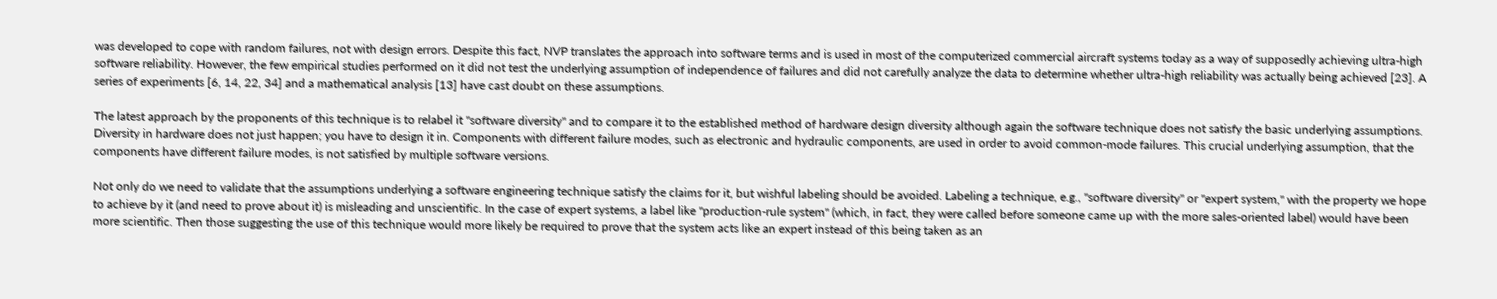was developed to cope with random failures, not with design errors. Despite this fact, NVP translates the approach into software terms and is used in most of the computerized commercial aircraft systems today as a way of supposedly achieving ultra-high software reliability. However, the few empirical studies performed on it did not test the underlying assumption of independence of failures and did not carefully analyze the data to determine whether ultra-high reliability was actually being achieved [23]. A series of experiments [6, 14, 22, 34] and a mathematical analysis [13] have cast doubt on these assumptions.

The latest approach by the proponents of this technique is to relabel it "software diversity" and to compare it to the established method of hardware design diversity although again the software technique does not satisfy the basic underlying assumptions. Diversity in hardware does not just happen; you have to design it in. Components with different failure modes, such as electronic and hydraulic components, are used in order to avoid common-mode failures. This crucial underlying assumption, that the components have different failure modes, is not satisfied by multiple software versions.

Not only do we need to validate that the assumptions underlying a software engineering technique satisfy the claims for it, but wishful labeling should be avoided. Labeling a technique, e.g., "software diversity" or "expert system," with the property we hope to achieve by it (and need to prove about it) is misleading and unscientific. In the case of expert systems, a label like "production-rule system" (which, in fact, they were called before someone came up with the more sales-oriented label) would have been more scientific. Then those suggesting the use of this technique would more likely be required to prove that the system acts like an expert instead of this being taken as an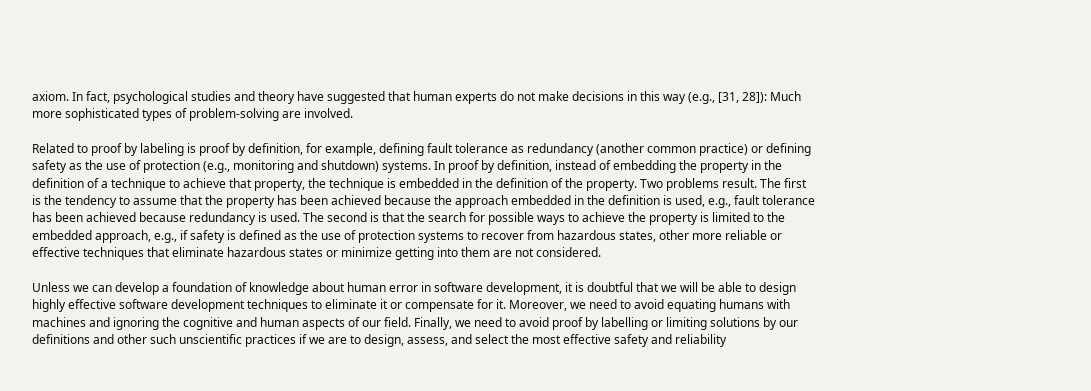axiom. In fact, psychological studies and theory have suggested that human experts do not make decisions in this way (e.g., [31, 28]): Much more sophisticated types of problem-solving are involved.

Related to proof by labeling is proof by definition, for example, defining fault tolerance as redundancy (another common practice) or defining safety as the use of protection (e.g., monitoring and shutdown) systems. In proof by definition, instead of embedding the property in the definition of a technique to achieve that property, the technique is embedded in the definition of the property. Two problems result. The first is the tendency to assume that the property has been achieved because the approach embedded in the definition is used, e.g., fault tolerance has been achieved because redundancy is used. The second is that the search for possible ways to achieve the property is limited to the embedded approach, e.g., if safety is defined as the use of protection systems to recover from hazardous states, other more reliable or effective techniques that eliminate hazardous states or minimize getting into them are not considered.

Unless we can develop a foundation of knowledge about human error in software development, it is doubtful that we will be able to design highly effective software development techniques to eliminate it or compensate for it. Moreover, we need to avoid equating humans with machines and ignoring the cognitive and human aspects of our field. Finally, we need to avoid proof by labelling or limiting solutions by our definitions and other such unscientific practices if we are to design, assess, and select the most effective safety and reliability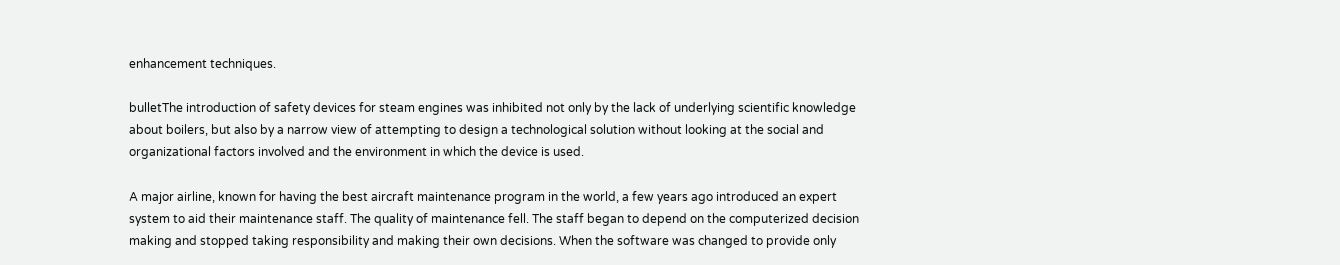enhancement techniques.

bulletThe introduction of safety devices for steam engines was inhibited not only by the lack of underlying scientific knowledge about boilers, but also by a narrow view of attempting to design a technological solution without looking at the social and organizational factors involved and the environment in which the device is used.

A major airline, known for having the best aircraft maintenance program in the world, a few years ago introduced an expert system to aid their maintenance staff. The quality of maintenance fell. The staff began to depend on the computerized decision making and stopped taking responsibility and making their own decisions. When the software was changed to provide only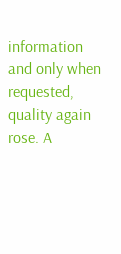information and only when requested, quality again rose. A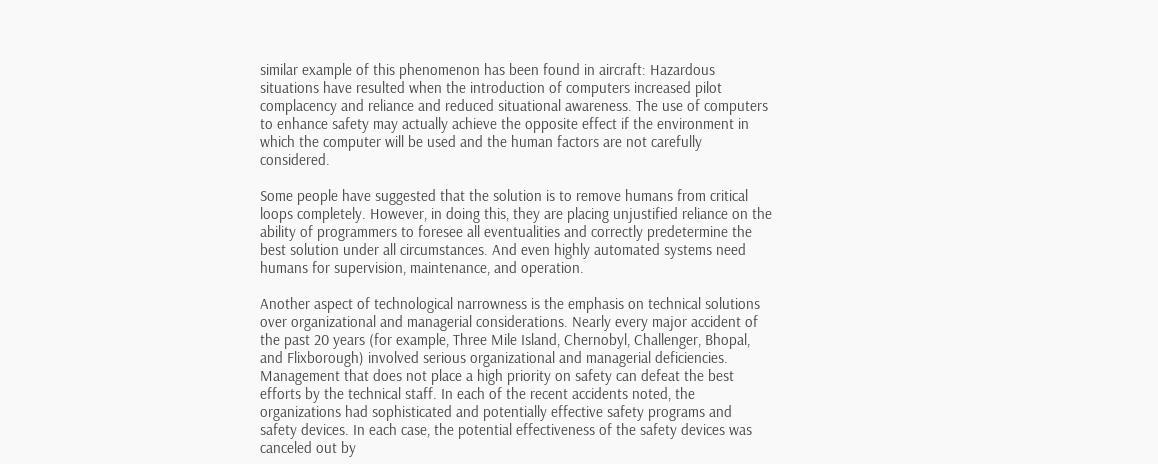similar example of this phenomenon has been found in aircraft: Hazardous situations have resulted when the introduction of computers increased pilot complacency and reliance and reduced situational awareness. The use of computers to enhance safety may actually achieve the opposite effect if the environment in which the computer will be used and the human factors are not carefully considered.

Some people have suggested that the solution is to remove humans from critical loops completely. However, in doing this, they are placing unjustified reliance on the ability of programmers to foresee all eventualities and correctly predetermine the best solution under all circumstances. And even highly automated systems need humans for supervision, maintenance, and operation.

Another aspect of technological narrowness is the emphasis on technical solutions over organizational and managerial considerations. Nearly every major accident of the past 20 years (for example, Three Mile Island, Chernobyl, Challenger, Bhopal, and Flixborough) involved serious organizational and managerial deficiencies. Management that does not place a high priority on safety can defeat the best efforts by the technical staff. In each of the recent accidents noted, the organizations had sophisticated and potentially effective safety programs and safety devices. In each case, the potential effectiveness of the safety devices was canceled out by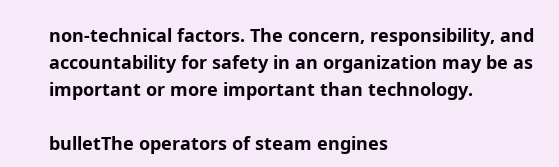non-technical factors. The concern, responsibility, and accountability for safety in an organization may be as important or more important than technology.

bulletThe operators of steam engines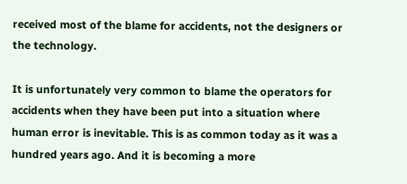received most of the blame for accidents, not the designers or the technology.

It is unfortunately very common to blame the operators for accidents when they have been put into a situation where human error is inevitable. This is as common today as it was a hundred years ago. And it is becoming a more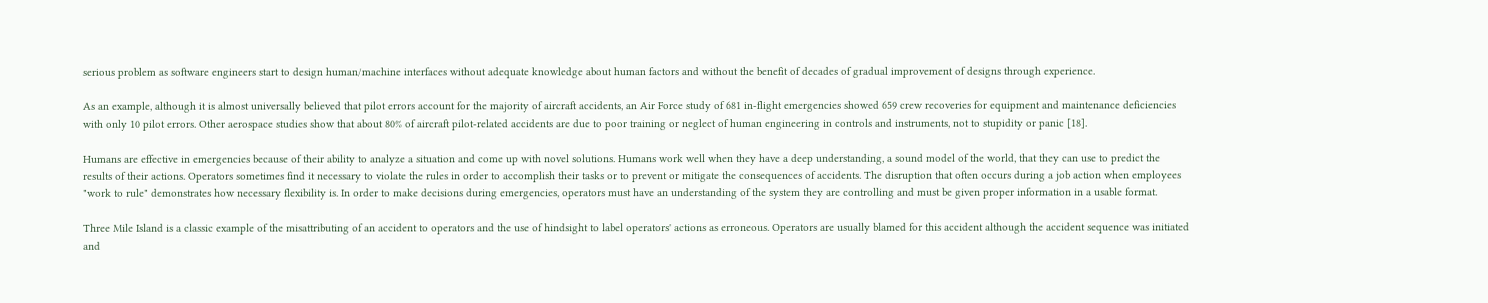serious problem as software engineers start to design human/machine interfaces without adequate knowledge about human factors and without the benefit of decades of gradual improvement of designs through experience.

As an example, although it is almost universally believed that pilot errors account for the majority of aircraft accidents, an Air Force study of 681 in-flight emergencies showed 659 crew recoveries for equipment and maintenance deficiencies with only 10 pilot errors. Other aerospace studies show that about 80% of aircraft pilot-related accidents are due to poor training or neglect of human engineering in controls and instruments, not to stupidity or panic [18].

Humans are effective in emergencies because of their ability to analyze a situation and come up with novel solutions. Humans work well when they have a deep understanding, a sound model of the world, that they can use to predict the results of their actions. Operators sometimes find it necessary to violate the rules in order to accomplish their tasks or to prevent or mitigate the consequences of accidents. The disruption that often occurs during a job action when employees "work to rule" demonstrates how necessary flexibility is. In order to make decisions during emergencies, operators must have an understanding of the system they are controlling and must be given proper information in a usable format.

Three Mile Island is a classic example of the misattributing of an accident to operators and the use of hindsight to label operators' actions as erroneous. Operators are usually blamed for this accident although the accident sequence was initiated and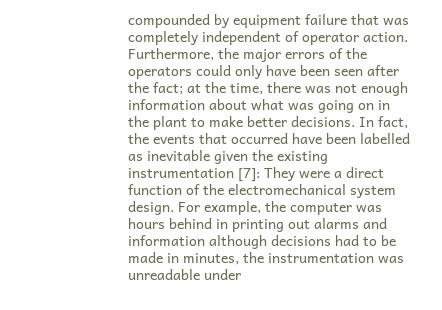compounded by equipment failure that was completely independent of operator action. Furthermore, the major errors of the operators could only have been seen after the fact; at the time, there was not enough information about what was going on in the plant to make better decisions. In fact, the events that occurred have been labelled as inevitable given the existing instrumentation [7]: They were a direct function of the electromechanical system design. For example, the computer was hours behind in printing out alarms and information although decisions had to be made in minutes, the instrumentation was unreadable under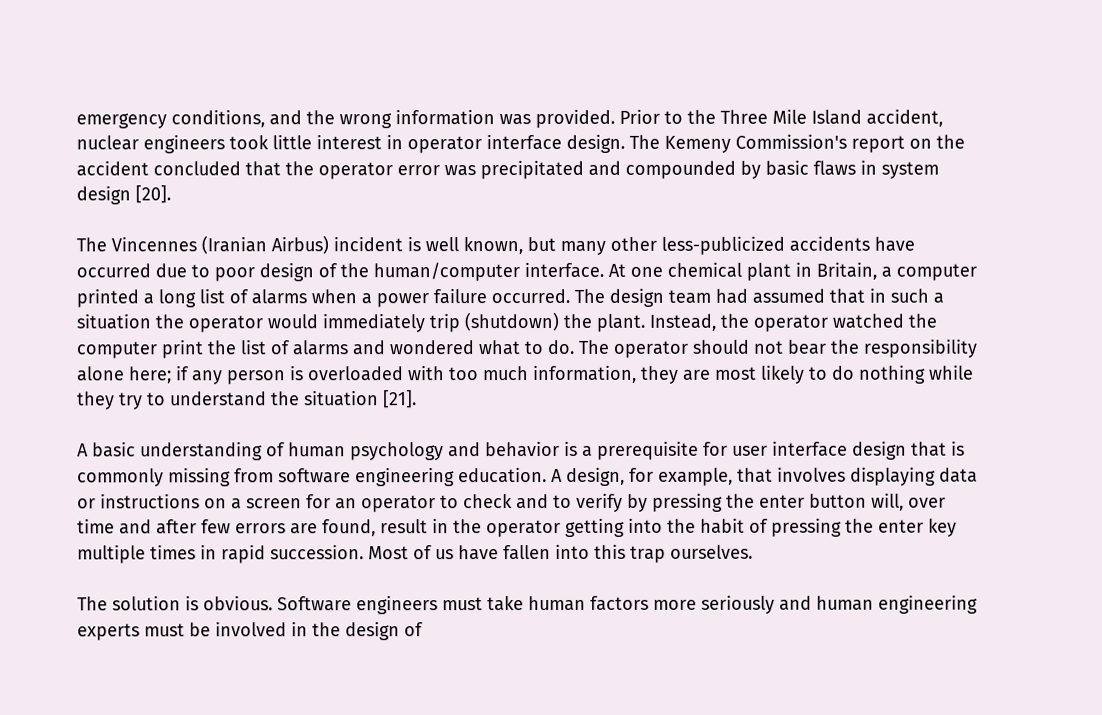emergency conditions, and the wrong information was provided. Prior to the Three Mile Island accident, nuclear engineers took little interest in operator interface design. The Kemeny Commission's report on the accident concluded that the operator error was precipitated and compounded by basic flaws in system design [20].

The Vincennes (Iranian Airbus) incident is well known, but many other less-publicized accidents have occurred due to poor design of the human/computer interface. At one chemical plant in Britain, a computer printed a long list of alarms when a power failure occurred. The design team had assumed that in such a situation the operator would immediately trip (shutdown) the plant. Instead, the operator watched the computer print the list of alarms and wondered what to do. The operator should not bear the responsibility alone here; if any person is overloaded with too much information, they are most likely to do nothing while they try to understand the situation [21].

A basic understanding of human psychology and behavior is a prerequisite for user interface design that is commonly missing from software engineering education. A design, for example, that involves displaying data or instructions on a screen for an operator to check and to verify by pressing the enter button will, over time and after few errors are found, result in the operator getting into the habit of pressing the enter key multiple times in rapid succession. Most of us have fallen into this trap ourselves.

The solution is obvious. Software engineers must take human factors more seriously and human engineering experts must be involved in the design of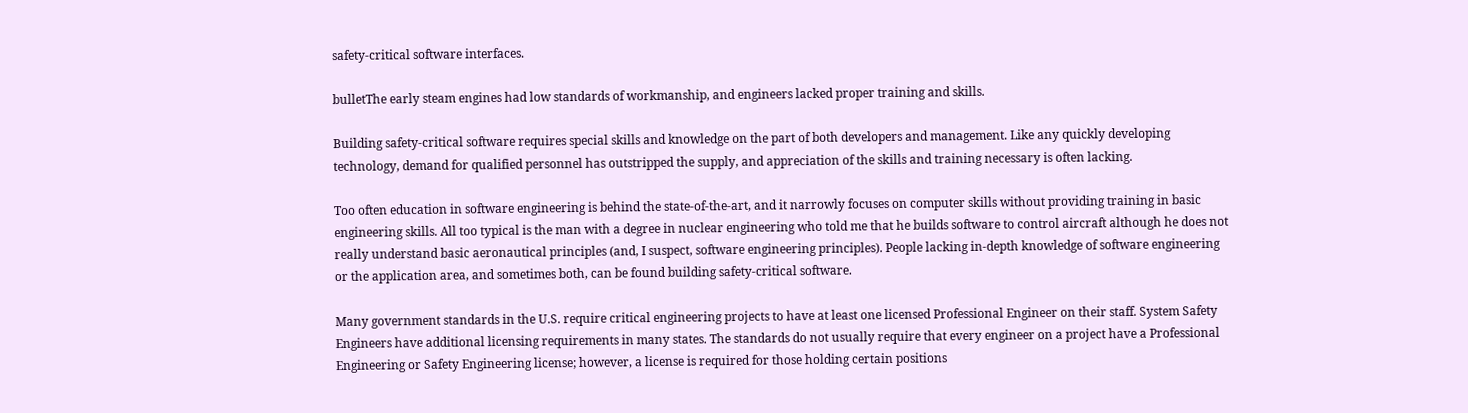safety-critical software interfaces.

bulletThe early steam engines had low standards of workmanship, and engineers lacked proper training and skills.

Building safety-critical software requires special skills and knowledge on the part of both developers and management. Like any quickly developing technology, demand for qualified personnel has outstripped the supply, and appreciation of the skills and training necessary is often lacking.

Too often education in software engineering is behind the state-of-the-art, and it narrowly focuses on computer skills without providing training in basic engineering skills. All too typical is the man with a degree in nuclear engineering who told me that he builds software to control aircraft although he does not really understand basic aeronautical principles (and, I suspect, software engineering principles). People lacking in-depth knowledge of software engineering or the application area, and sometimes both, can be found building safety-critical software.

Many government standards in the U.S. require critical engineering projects to have at least one licensed Professional Engineer on their staff. System Safety Engineers have additional licensing requirements in many states. The standards do not usually require that every engineer on a project have a Professional Engineering or Safety Engineering license; however, a license is required for those holding certain positions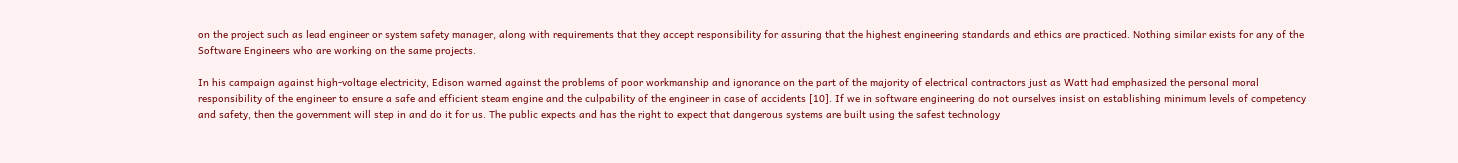on the project such as lead engineer or system safety manager, along with requirements that they accept responsibility for assuring that the highest engineering standards and ethics are practiced. Nothing similar exists for any of the Software Engineers who are working on the same projects.

In his campaign against high-voltage electricity, Edison warned against the problems of poor workmanship and ignorance on the part of the majority of electrical contractors just as Watt had emphasized the personal moral responsibility of the engineer to ensure a safe and efficient steam engine and the culpability of the engineer in case of accidents [10]. If we in software engineering do not ourselves insist on establishing minimum levels of competency and safety, then the government will step in and do it for us. The public expects and has the right to expect that dangerous systems are built using the safest technology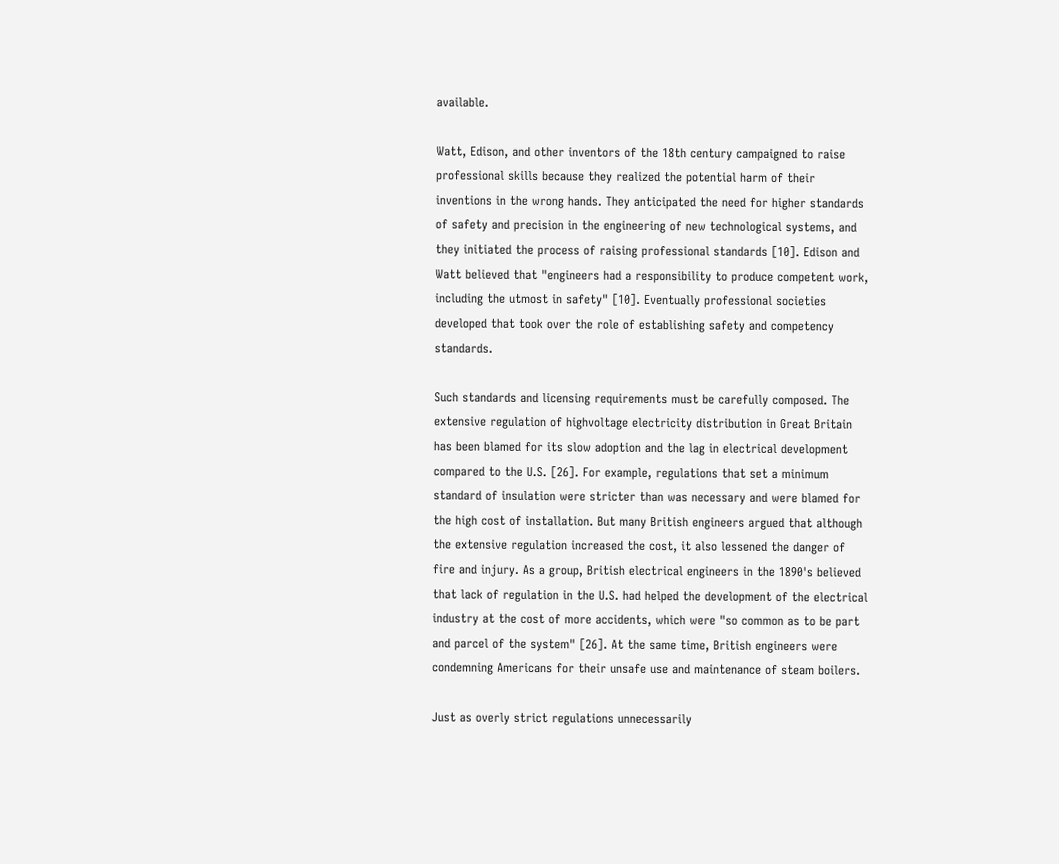available.

Watt, Edison, and other inventors of the 18th century campaigned to raise professional skills because they realized the potential harm of their inventions in the wrong hands. They anticipated the need for higher standards of safety and precision in the engineering of new technological systems, and they initiated the process of raising professional standards [10]. Edison and Watt believed that "engineers had a responsibility to produce competent work, including the utmost in safety" [10]. Eventually professional societies developed that took over the role of establishing safety and competency standards.

Such standards and licensing requirements must be carefully composed. The extensive regulation of highvoltage electricity distribution in Great Britain has been blamed for its slow adoption and the lag in electrical development compared to the U.S. [26]. For example, regulations that set a minimum standard of insulation were stricter than was necessary and were blamed for the high cost of installation. But many British engineers argued that although the extensive regulation increased the cost, it also lessened the danger of fire and injury. As a group, British electrical engineers in the 1890's believed that lack of regulation in the U.S. had helped the development of the electrical industry at the cost of more accidents, which were "so common as to be part and parcel of the system" [26]. At the same time, British engineers were condemning Americans for their unsafe use and maintenance of steam boilers.

Just as overly strict regulations unnecessarily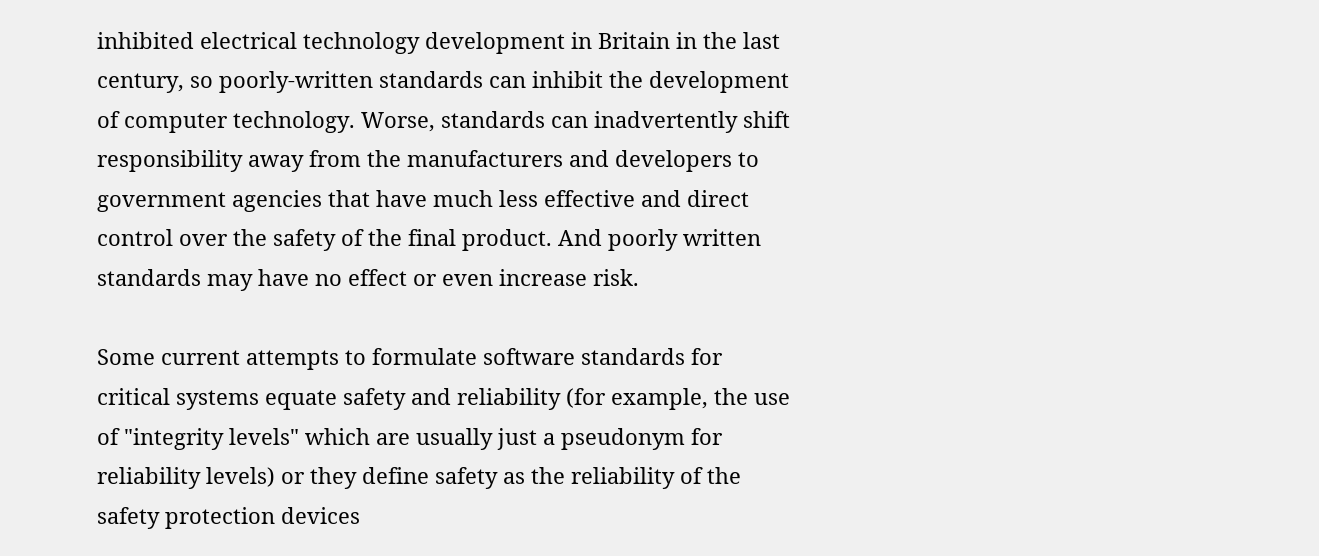inhibited electrical technology development in Britain in the last century, so poorly-written standards can inhibit the development of computer technology. Worse, standards can inadvertently shift responsibility away from the manufacturers and developers to government agencies that have much less effective and direct control over the safety of the final product. And poorly written standards may have no effect or even increase risk.

Some current attempts to formulate software standards for critical systems equate safety and reliability (for example, the use of "integrity levels" which are usually just a pseudonym for reliability levels) or they define safety as the reliability of the safety protection devices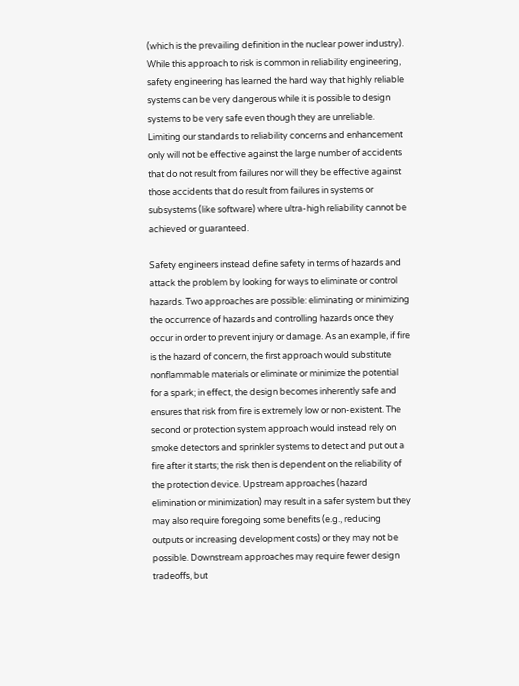(which is the prevailing definition in the nuclear power industry). While this approach to risk is common in reliability engineering, safety engineering has learned the hard way that highly reliable systems can be very dangerous while it is possible to design systems to be very safe even though they are unreliable. Limiting our standards to reliability concerns and enhancement only will not be effective against the large number of accidents that do not result from failures nor will they be effective against those accidents that do result from failures in systems or subsystems (like software) where ultra-high reliability cannot be achieved or guaranteed.

Safety engineers instead define safety in terms of hazards and attack the problem by looking for ways to eliminate or control hazards. Two approaches are possible: eliminating or minimizing the occurrence of hazards and controlling hazards once they occur in order to prevent injury or damage. As an example, if fire is the hazard of concern, the first approach would substitute nonflammable materials or eliminate or minimize the potential for a spark; in effect, the design becomes inherently safe and ensures that risk from fire is extremely low or non-existent. The second or protection system approach would instead rely on smoke detectors and sprinkler systems to detect and put out a fire after it starts; the risk then is dependent on the reliability of the protection device. Upstream approaches (hazard elimination or minimization) may result in a safer system but they may also require foregoing some benefits (e.g., reducing outputs or increasing development costs) or they may not be possible. Downstream approaches may require fewer design tradeoffs, but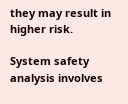they may result in higher risk.

System safety analysis involves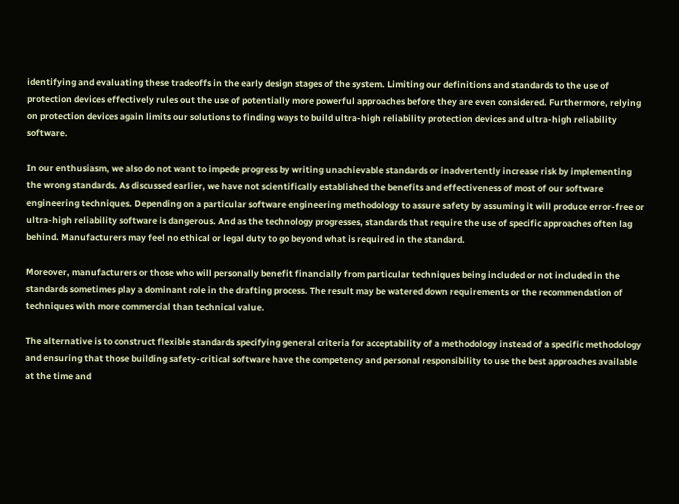identifying and evaluating these tradeoffs in the early design stages of the system. Limiting our definitions and standards to the use of protection devices effectively rules out the use of potentially more powerful approaches before they are even considered. Furthermore, relying on protection devices again limits our solutions to finding ways to build ultra-high reliability protection devices and ultra-high reliability software.

In our enthusiasm, we also do not want to impede progress by writing unachievable standards or inadvertently increase risk by implementing the wrong standards. As discussed earlier, we have not scientifically established the benefits and effectiveness of most of our software engineering techniques. Depending on a particular software engineering methodology to assure safety by assuming it will produce error-free or ultra-high reliability software is dangerous. And as the technology progresses, standards that require the use of specific approaches often lag behind. Manufacturers may feel no ethical or legal duty to go beyond what is required in the standard.

Moreover, manufacturers or those who will personally benefit financially from particular techniques being included or not included in the standards sometimes play a dominant role in the drafting process. The result may be watered down requirements or the recommendation of techniques with more commercial than technical value.

The alternative is to construct flexible standards specifying general criteria for acceptability of a methodology instead of a specific methodology and ensuring that those building safety-critical software have the competency and personal responsibility to use the best approaches available at the time and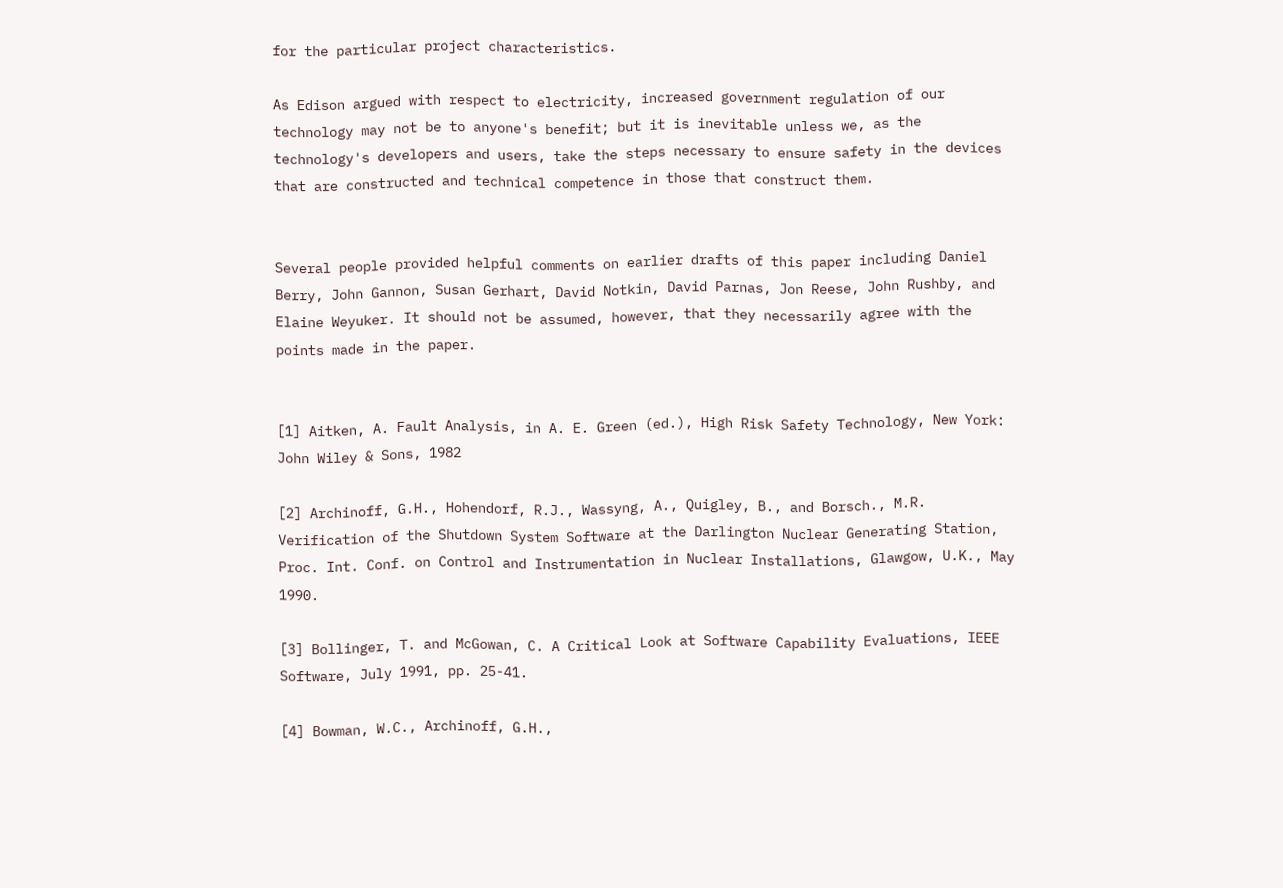for the particular project characteristics.

As Edison argued with respect to electricity, increased government regulation of our technology may not be to anyone's benefit; but it is inevitable unless we, as the technology's developers and users, take the steps necessary to ensure safety in the devices that are constructed and technical competence in those that construct them.


Several people provided helpful comments on earlier drafts of this paper including Daniel Berry, John Gannon, Susan Gerhart, David Notkin, David Parnas, Jon Reese, John Rushby, and Elaine Weyuker. It should not be assumed, however, that they necessarily agree with the points made in the paper.


[1] Aitken, A. Fault Analysis, in A. E. Green (ed.), High Risk Safety Technology, New York: John Wiley & Sons, 1982

[2] Archinoff, G.H., Hohendorf, R.J., Wassyng, A., Quigley, B., and Borsch., M.R. Verification of the Shutdown System Software at the Darlington Nuclear Generating Station, Proc. Int. Conf. on Control and Instrumentation in Nuclear Installations, Glawgow, U.K., May 1990.

[3] Bollinger, T. and McGowan, C. A Critical Look at Software Capability Evaluations, IEEE Software, July 1991, pp. 25-41.

[4] Bowman, W.C., Archinoff, G.H.,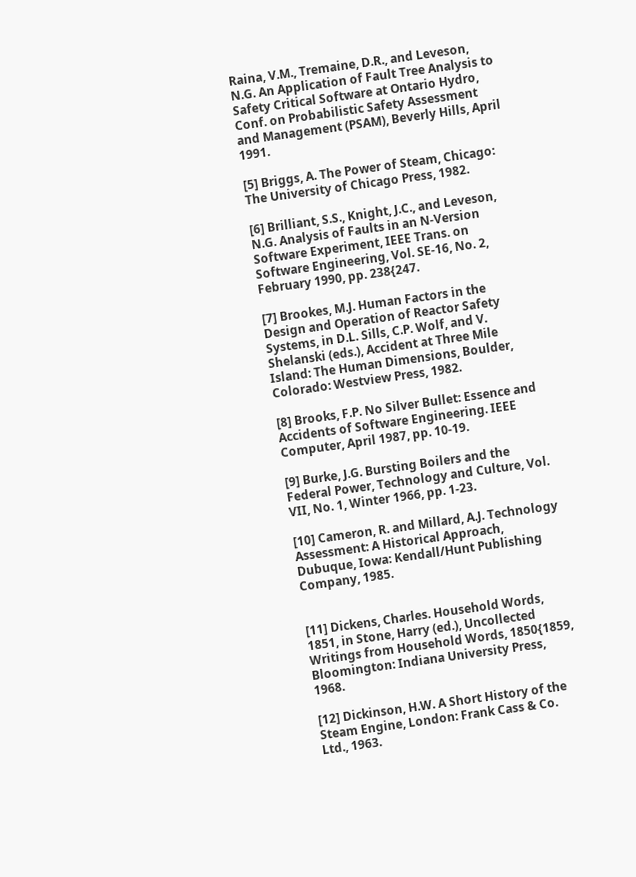Raina, V.M., Tremaine, D.R., and Leveson, N.G. An Application of Fault Tree Analysis to Safety Critical Software at Ontario Hydro, Conf. on Probabilistic Safety Assessment and Management (PSAM), Beverly Hills, April 1991.

[5] Briggs, A. The Power of Steam, Chicago: The University of Chicago Press, 1982.

[6] Brilliant, S.S., Knight, J.C., and Leveson, N.G. Analysis of Faults in an N-Version Software Experiment, IEEE Trans. on Software Engineering, Vol. SE-16, No. 2, February 1990, pp. 238{247.

[7] Brookes, M.J. Human Factors in the Design and Operation of Reactor Safety Systems, in D.L. Sills, C.P. Wolf, and V. Shelanski (eds.), Accident at Three Mile Island: The Human Dimensions, Boulder, Colorado: Westview Press, 1982.

[8] Brooks, F.P. No Silver Bullet: Essence and Accidents of Software Engineering. IEEE Computer, April 1987, pp. 10-19.

[9] Burke, J.G. Bursting Boilers and the Federal Power, Technology and Culture, Vol. VII, No. 1, Winter 1966, pp. 1-23.

[10] Cameron, R. and Millard, A.J. Technology Assessment: A Historical Approach, Dubuque, Iowa: Kendall/Hunt Publishing Company, 1985.


[11] Dickens, Charles. Household Words, 1851, in Stone, Harry (ed.), Uncollected Writings from Household Words, 1850{1859, Bloomington: Indiana University Press, 1968.

[12] Dickinson, H.W. A Short History of the Steam Engine, London: Frank Cass & Co. Ltd., 1963.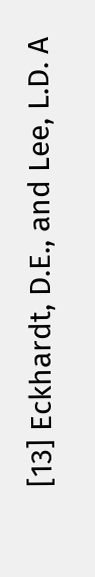[13] Eckhardt, D.E., and Lee, L.D. A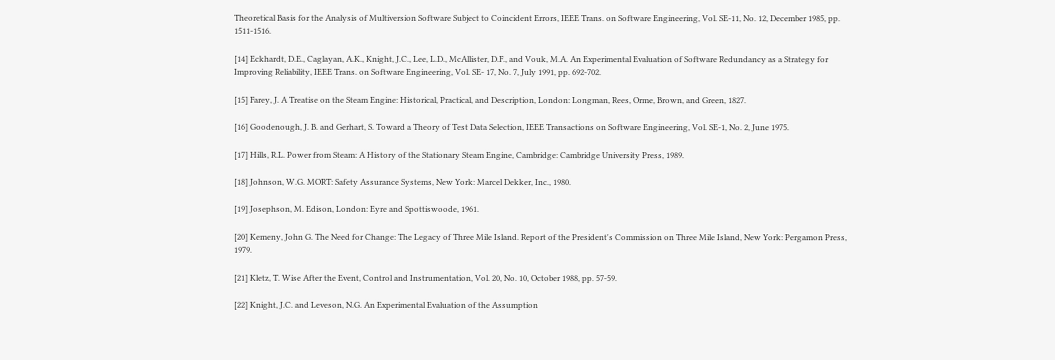Theoretical Basis for the Analysis of Multiversion Software Subject to Coincident Errors, IEEE Trans. on Software Engineering, Vol. SE-11, No. 12, December 1985, pp. 1511-1516.

[14] Eckhardt, D.E., Caglayan, A.K., Knight, J.C., Lee, L.D., McAllister, D.F., and Vouk, M.A. An Experimental Evaluation of Software Redundancy as a Strategy for Improving Reliability, IEEE Trans. on Software Engineering, Vol. SE- 17, No. 7, July 1991, pp. 692-702.

[15] Farey, J. A Treatise on the Steam Engine: Historical, Practical, and Description, London: Longman, Rees, Orme, Brown, and Green, 1827.

[16] Goodenough, J. B. and Gerhart, S. Toward a Theory of Test Data Selection, IEEE Transactions on Software Engineering, Vol. SE-1, No. 2, June 1975.

[17] Hills, R.L. Power from Steam: A History of the Stationary Steam Engine, Cambridge: Cambridge University Press, 1989.

[18] Johnson, W.G. MORT: Safety Assurance Systems, New York: Marcel Dekker, Inc., 1980.

[19] Josephson, M. Edison, London: Eyre and Spottiswoode, 1961.

[20] Kemeny, John G. The Need for Change: The Legacy of Three Mile Island. Report of the President's Commission on Three Mile Island, New York: Pergamon Press, 1979.

[21] Kletz, T. Wise After the Event, Control and Instrumentation, Vol. 20, No. 10, October 1988, pp. 57-59.

[22] Knight, J.C. and Leveson, N.G. An Experimental Evaluation of the Assumption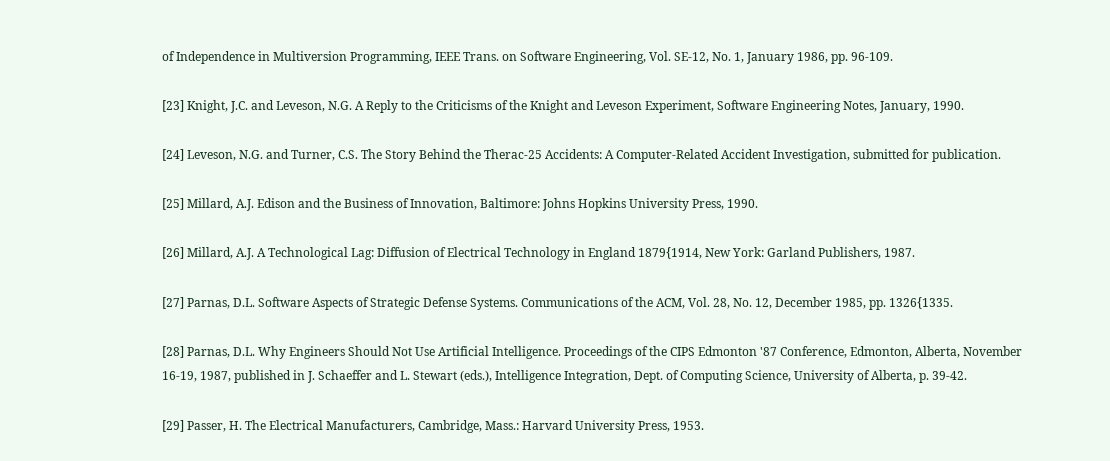of Independence in Multiversion Programming, IEEE Trans. on Software Engineering, Vol. SE-12, No. 1, January 1986, pp. 96-109.

[23] Knight, J.C. and Leveson, N.G. A Reply to the Criticisms of the Knight and Leveson Experiment, Software Engineering Notes, January, 1990.

[24] Leveson, N.G. and Turner, C.S. The Story Behind the Therac-25 Accidents: A Computer-Related Accident Investigation, submitted for publication.

[25] Millard, A.J. Edison and the Business of Innovation, Baltimore: Johns Hopkins University Press, 1990.

[26] Millard, A.J. A Technological Lag: Diffusion of Electrical Technology in England 1879{1914, New York: Garland Publishers, 1987.

[27] Parnas, D.L. Software Aspects of Strategic Defense Systems. Communications of the ACM, Vol. 28, No. 12, December 1985, pp. 1326{1335.

[28] Parnas, D.L. Why Engineers Should Not Use Artificial Intelligence. Proceedings of the CIPS Edmonton '87 Conference, Edmonton, Alberta, November 16-19, 1987, published in J. Schaeffer and L. Stewart (eds.), Intelligence Integration, Dept. of Computing Science, University of Alberta, p. 39-42.

[29] Passer, H. The Electrical Manufacturers, Cambridge, Mass.: Harvard University Press, 1953.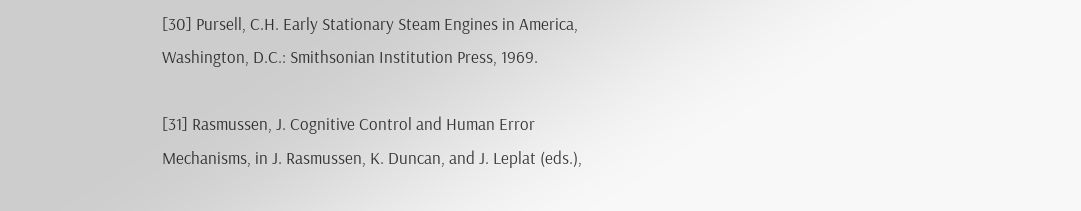[30] Pursell, C.H. Early Stationary Steam Engines in America, Washington, D.C.: Smithsonian Institution Press, 1969.

[31] Rasmussen, J. Cognitive Control and Human Error Mechanisms, in J. Rasmussen, K. Duncan, and J. Leplat (eds.),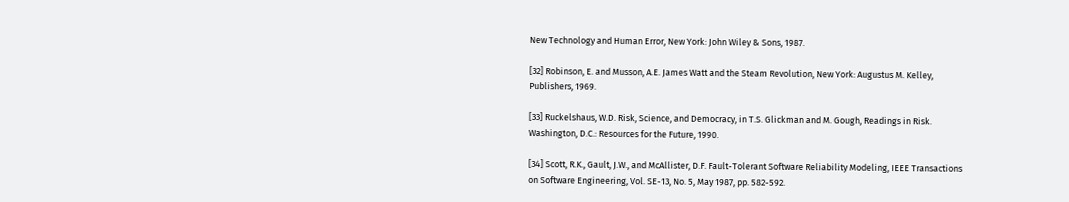New Technology and Human Error, New York: John Wiley & Sons, 1987.

[32] Robinson, E. and Musson, A.E. James Watt and the Steam Revolution, New York: Augustus M. Kelley, Publishers, 1969.

[33] Ruckelshaus, W.D. Risk, Science, and Democracy, in T.S. Glickman and M. Gough, Readings in Risk. Washington, D.C.: Resources for the Future, 1990.

[34] Scott, R.K., Gault, J.W., and McAllister, D.F. Fault-Tolerant Software Reliability Modeling, IEEE Transactions on Software Engineering, Vol. SE-13, No. 5, May 1987, pp. 582-592.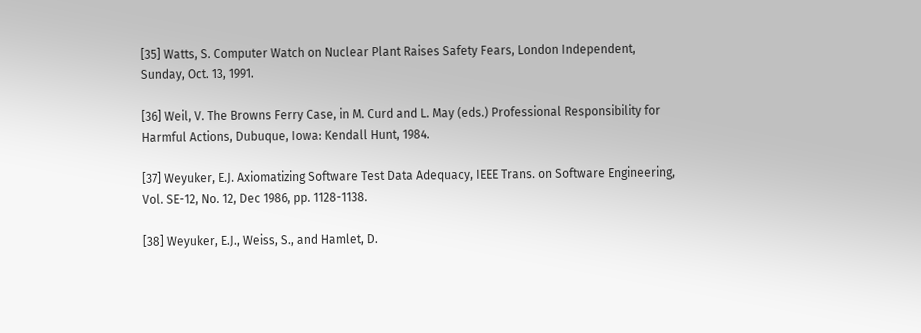[35] Watts, S. Computer Watch on Nuclear Plant Raises Safety Fears, London Independent, Sunday, Oct. 13, 1991.

[36] Weil, V. The Browns Ferry Case, in M. Curd and L. May (eds.) Professional Responsibility for Harmful Actions, Dubuque, Iowa: Kendall Hunt, 1984.

[37] Weyuker, E.J. Axiomatizing Software Test Data Adequacy, IEEE Trans. on Software Engineering, Vol. SE-12, No. 12, Dec 1986, pp. 1128-1138.

[38] Weyuker, E.J., Weiss, S., and Hamlet, D.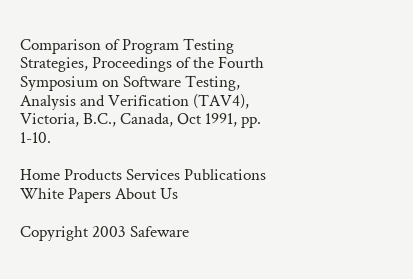Comparison of Program Testing Strategies, Proceedings of the Fourth Symposium on Software Testing, Analysis and Verification (TAV4), Victoria, B.C., Canada, Oct 1991, pp. 1-10.

Home Products Services Publications White Papers About Us

Copyright 2003 Safeware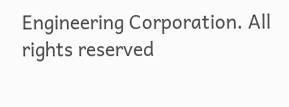Engineering Corporation. All rights reserved